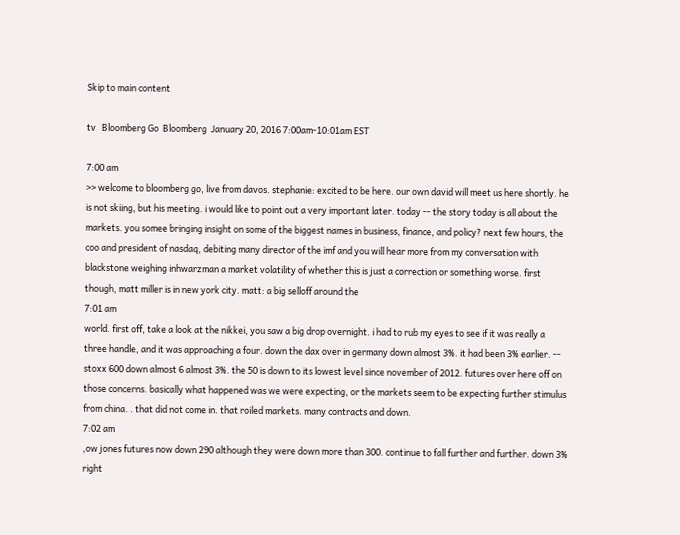Skip to main content

tv   Bloomberg Go  Bloomberg  January 20, 2016 7:00am-10:01am EST

7:00 am
>> welcome to bloomberg go, live from davos. stephanie: excited to be here. our own david will meet us here shortly. he is not skiing, but his meeting. i would like to point out a very important later. today -- the story today is all about the markets. you somee bringing insight on some of the biggest names in business, finance, and policy? next few hours, the coo and president of nasdaq, debiting many director of the imf and you will hear more from my conversation with blackstone weighing inhwarzman a market volatility of whether this is just a correction or something worse. first though, matt miller is in new york city. matt: a big selloff around the
7:01 am
world. first off, take a look at the nikkei, you saw a big drop overnight. i had to rub my eyes to see if it was really a three handle, and it was approaching a four. down the dax over in germany down almost 3%. it had been 3% earlier. -- stoxx 600 down almost 6 almost 3%. the 50 is down to its lowest level since november of 2012. futures over here off on those concerns. basically what happened was we were expecting, or the markets seem to be expecting further stimulus from china. . that did not come in. that roiled markets. many contracts and down.
7:02 am
,ow jones futures now down 290 although they were down more than 300. continue to fall further and further. down 3% right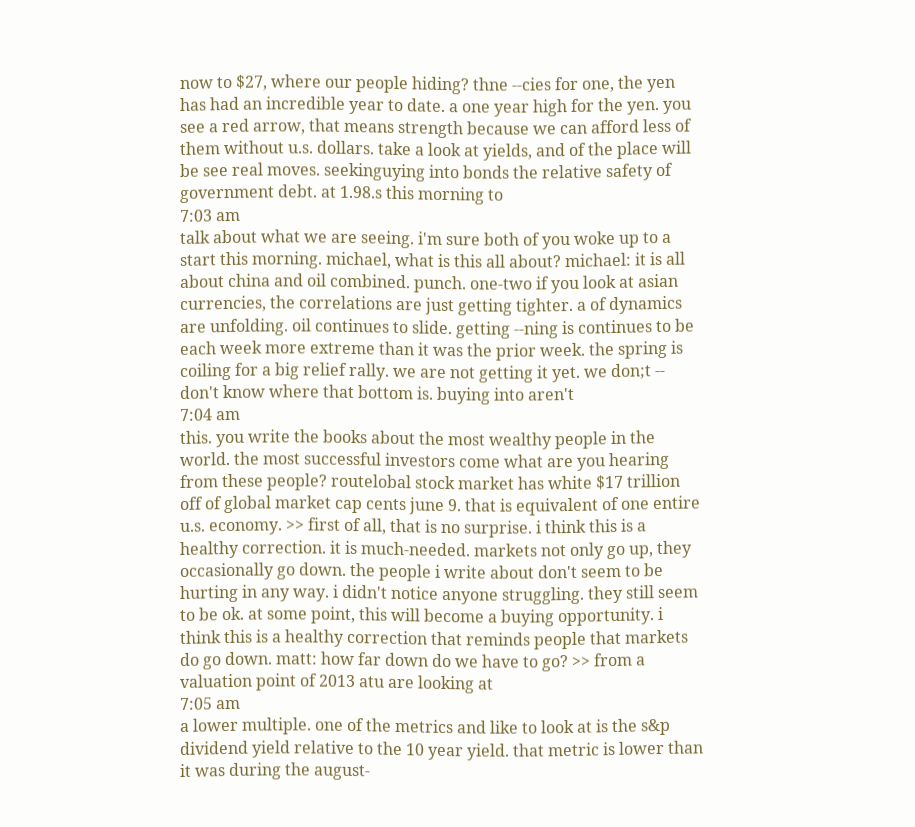now to $27, where our people hiding? thne --cies for one, the yen has had an incredible year to date. a one year high for the yen. you see a red arrow, that means strength because we can afford less of them without u.s. dollars. take a look at yields, and of the place will be see real moves. seekinguying into bonds the relative safety of government debt. at 1.98.s this morning to
7:03 am
talk about what we are seeing. i'm sure both of you woke up to a start this morning. michael, what is this all about? michael: it is all about china and oil combined. punch. one-two if you look at asian currencies, the correlations are just getting tighter. a of dynamics are unfolding. oil continues to slide. getting --ning is continues to be each week more extreme than it was the prior week. the spring is coiling for a big relief rally. we are not getting it yet. we don;t -- don't know where that bottom is. buying into aren't
7:04 am
this. you write the books about the most wealthy people in the world. the most successful investors come what are you hearing from these people? routelobal stock market has white $17 trillion off of global market cap cents june 9. that is equivalent of one entire u.s. economy. >> first of all, that is no surprise. i think this is a healthy correction. it is much-needed. markets not only go up, they occasionally go down. the people i write about don't seem to be hurting in any way. i didn't notice anyone struggling. they still seem to be ok. at some point, this will become a buying opportunity. i think this is a healthy correction that reminds people that markets do go down. matt: how far down do we have to go? >> from a valuation point of 2013 atu are looking at
7:05 am
a lower multiple. one of the metrics and like to look at is the s&p dividend yield relative to the 10 year yield. that metric is lower than it was during the august-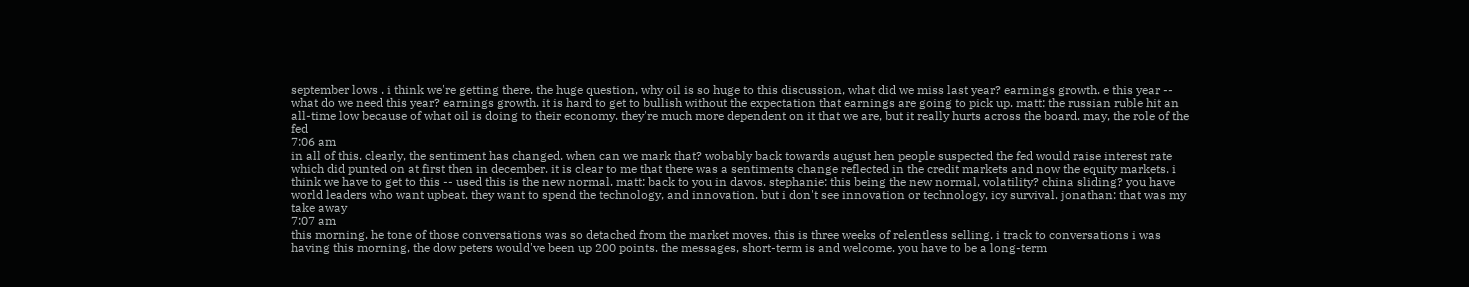september lows . i think we're getting there. the huge question, why oil is so huge to this discussion, what did we miss last year? earnings growth. e this year -- what do we need this year? earnings growth. it is hard to get to bullish without the expectation that earnings are going to pick up. matt: the russian ruble hit an all-time low because of what oil is doing to their economy. they're much more dependent on it that we are, but it really hurts across the board. may, the role of the fed
7:06 am
in all of this. clearly, the sentiment has changed. when can we mark that? wobably back towards august hen people suspected the fed would raise interest rate which did punted on at first then in december. it is clear to me that there was a sentiments change reflected in the credit markets and now the equity markets. i think we have to get to this -- used this is the new normal. matt: back to you in davos. stephanie: this being the new normal, volatility? china sliding? you have world leaders who want upbeat. they want to spend the technology, and innovation. but i don't see innovation or technology, icy survival. jonathan: that was my take away
7:07 am
this morning. he tone of those conversations was so detached from the market moves. this is three weeks of relentless selling. i track to conversations i was having this morning, the dow peters would've been up 200 points. the messages, short-term is and welcome. you have to be a long-term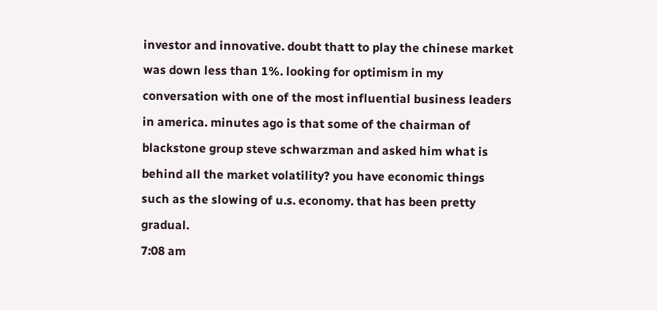investor and innovative. doubt thatt to play the chinese market was down less than 1%. looking for optimism in my conversation with one of the most influential business leaders in america. minutes ago is that some of the chairman of blackstone group steve schwarzman and asked him what is behind all the market volatility? you have economic things such as the slowing of u.s. economy. that has been pretty gradual.
7:08 am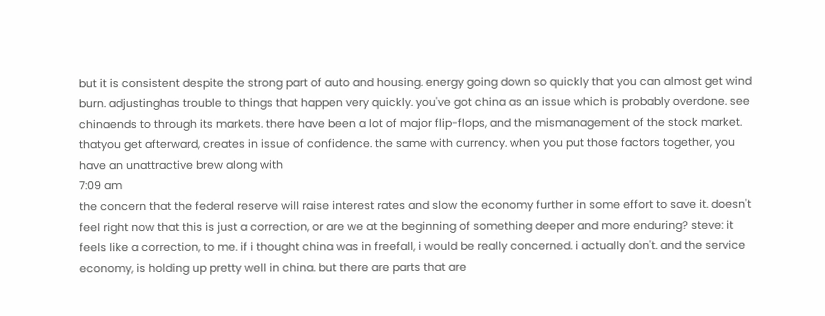but it is consistent despite the strong part of auto and housing. energy going down so quickly that you can almost get wind burn. adjustinghas trouble to things that happen very quickly. you've got china as an issue which is probably overdone. see chinaends to through its markets. there have been a lot of major flip-flops, and the mismanagement of the stock market. thatyou get afterward, creates in issue of confidence. the same with currency. when you put those factors together, you have an unattractive brew along with
7:09 am
the concern that the federal reserve will raise interest rates and slow the economy further in some effort to save it. doesn't feel right now that this is just a correction, or are we at the beginning of something deeper and more enduring? steve: it feels like a correction, to me. if i thought china was in freefall, i would be really concerned. i actually don't. and the service economy, is holding up pretty well in china. but there are parts that are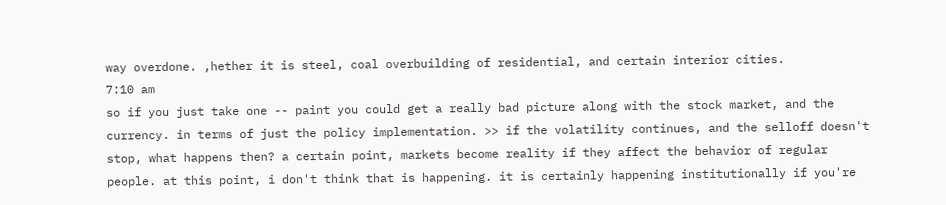way overdone. ,hether it is steel, coal overbuilding of residential, and certain interior cities.
7:10 am
so if you just take one -- paint you could get a really bad picture along with the stock market, and the currency. in terms of just the policy implementation. >> if the volatility continues, and the selloff doesn't stop, what happens then? a certain point, markets become reality if they affect the behavior of regular people. at this point, i don't think that is happening. it is certainly happening institutionally if you're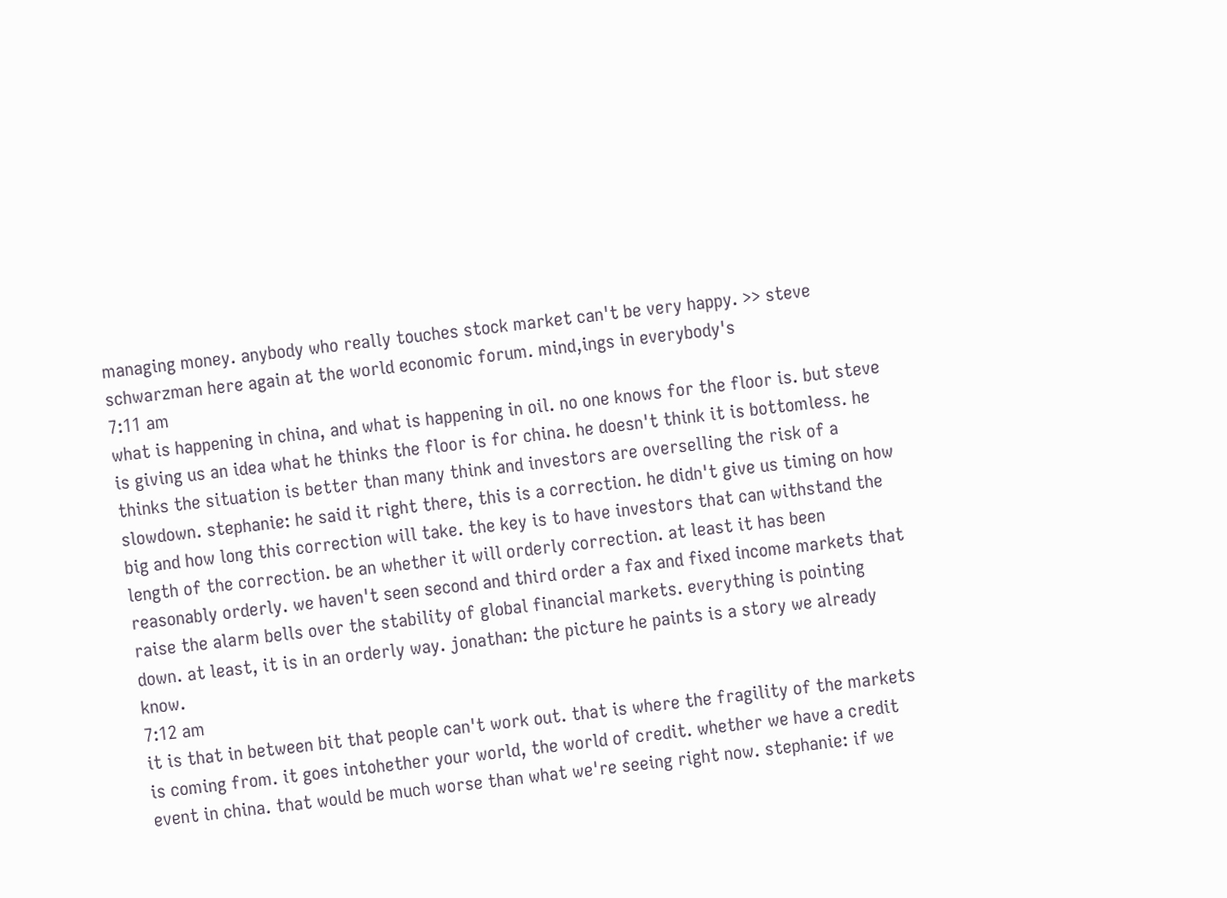managing money. anybody who really touches stock market can't be very happy. >> steve schwarzman here again at the world economic forum. mind,ings in everybody's
7:11 am
what is happening in china, and what is happening in oil. no one knows for the floor is. but steve is giving us an idea what he thinks the floor is for china. he doesn't think it is bottomless. he thinks the situation is better than many think and investors are overselling the risk of a slowdown. stephanie: he said it right there, this is a correction. he didn't give us timing on how big and how long this correction will take. the key is to have investors that can withstand the length of the correction. be an whether it will orderly correction. at least it has been reasonably orderly. we haven't seen second and third order a fax and fixed income markets that raise the alarm bells over the stability of global financial markets. everything is pointing down. at least, it is in an orderly way. jonathan: the picture he paints is a story we already know.
7:12 am
it is that in between bit that people can't work out. that is where the fragility of the markets is coming from. it goes intohether your world, the world of credit. whether we have a credit event in china. that would be much worse than what we're seeing right now. stephanie: if we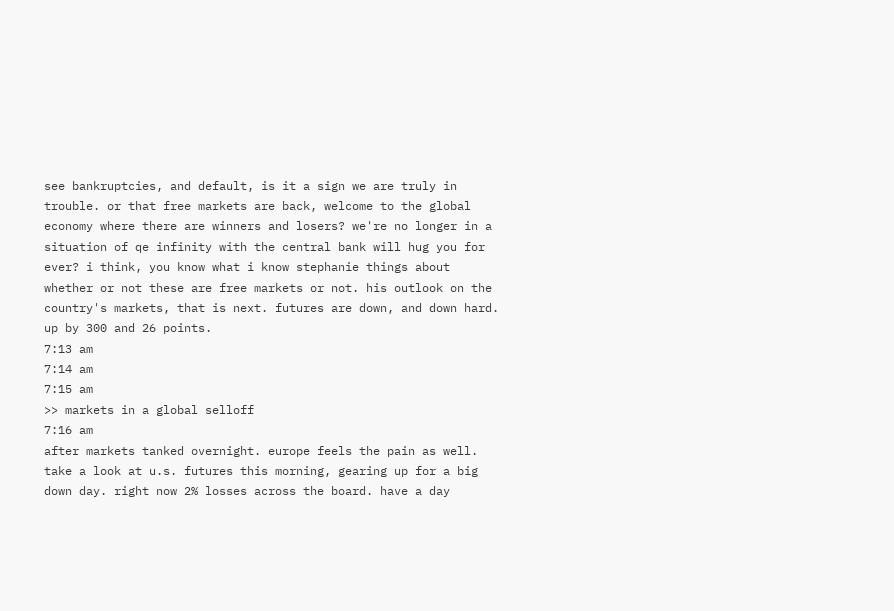see bankruptcies, and default, is it a sign we are truly in trouble. or that free markets are back, welcome to the global economy where there are winners and losers? we're no longer in a situation of qe infinity with the central bank will hug you for ever? i think, you know what i know stephanie things about whether or not these are free markets or not. his outlook on the country's markets, that is next. futures are down, and down hard. up by 300 and 26 points.
7:13 am
7:14 am
7:15 am
>> markets in a global selloff
7:16 am
after markets tanked overnight. europe feels the pain as well. take a look at u.s. futures this morning, gearing up for a big down day. right now 2% losses across the board. have a day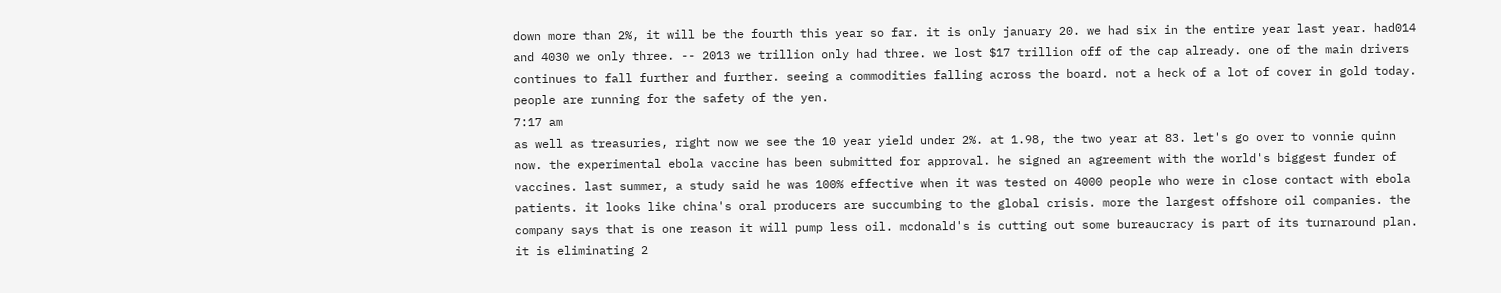down more than 2%, it will be the fourth this year so far. it is only january 20. we had six in the entire year last year. had014 and 4030 we only three. -- 2013 we trillion only had three. we lost $17 trillion off of the cap already. one of the main drivers continues to fall further and further. seeing a commodities falling across the board. not a heck of a lot of cover in gold today. people are running for the safety of the yen.
7:17 am
as well as treasuries, right now we see the 10 year yield under 2%. at 1.98, the two year at 83. let's go over to vonnie quinn now. the experimental ebola vaccine has been submitted for approval. he signed an agreement with the world's biggest funder of vaccines. last summer, a study said he was 100% effective when it was tested on 4000 people who were in close contact with ebola patients. it looks like china's oral producers are succumbing to the global crisis. more the largest offshore oil companies. the company says that is one reason it will pump less oil. mcdonald's is cutting out some bureaucracy is part of its turnaround plan. it is eliminating 2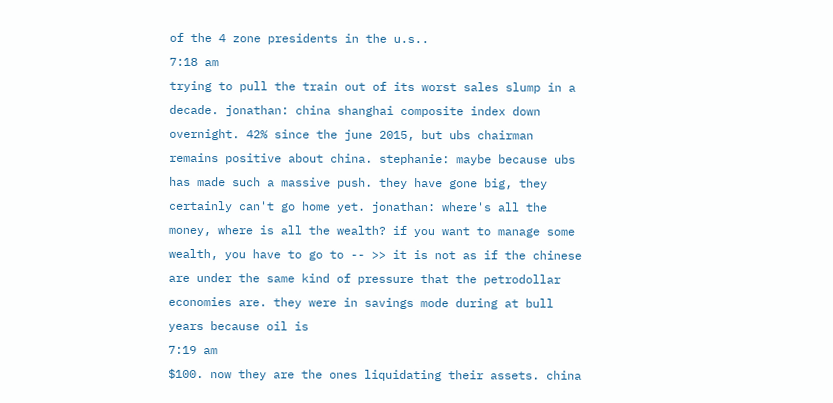of the 4 zone presidents in the u.s..
7:18 am
trying to pull the train out of its worst sales slump in a decade. jonathan: china shanghai composite index down overnight. 42% since the june 2015, but ubs chairman remains positive about china. stephanie: maybe because ubs has made such a massive push. they have gone big, they certainly can't go home yet. jonathan: where's all the money, where is all the wealth? if you want to manage some wealth, you have to go to -- >> it is not as if the chinese are under the same kind of pressure that the petrodollar economies are. they were in savings mode during at bull years because oil is
7:19 am
$100. now they are the ones liquidating their assets. china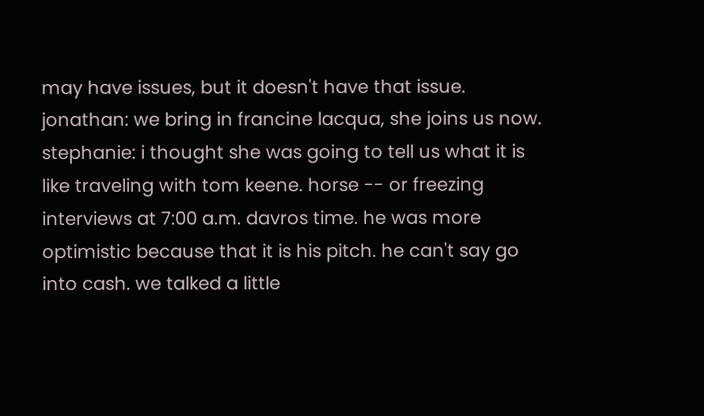may have issues, but it doesn't have that issue. jonathan: we bring in francine lacqua, she joins us now. stephanie: i thought she was going to tell us what it is like traveling with tom keene. horse -- or freezing interviews at 7:00 a.m. davros time. he was more optimistic because that it is his pitch. he can't say go into cash. we talked a little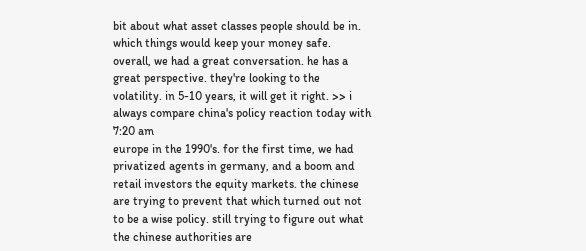bit about what asset classes people should be in. which things would keep your money safe. overall, we had a great conversation. he has a great perspective. they're looking to the volatility. in 5-10 years, it will get it right. >> i always compare china's policy reaction today with
7:20 am
europe in the 1990's. for the first time, we had privatized agents in germany, and a boom and retail investors the equity markets. the chinese are trying to prevent that which turned out not to be a wise policy. still trying to figure out what the chinese authorities are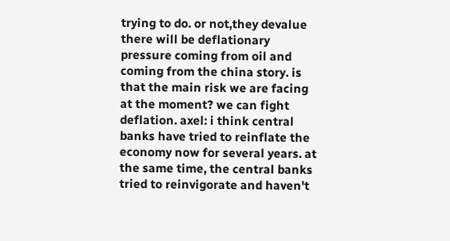trying to do. or not,they devalue there will be deflationary pressure coming from oil and coming from the china story. is that the main risk we are facing at the moment? we can fight deflation. axel: i think central banks have tried to reinflate the economy now for several years. at the same time, the central banks tried to reinvigorate and haven't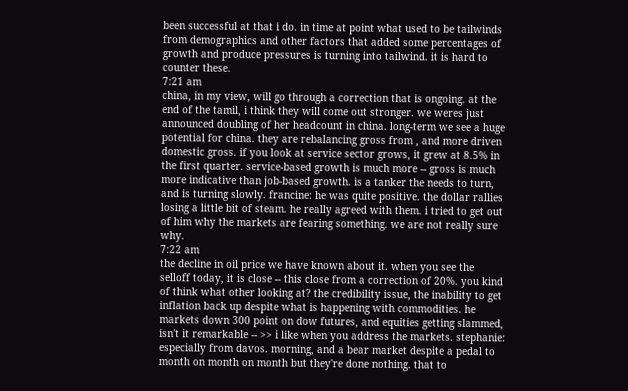been successful at that i do. in time at point what used to be tailwinds from demographics and other factors that added some percentages of growth and produce pressures is turning into tailwind. it is hard to counter these.
7:21 am
china, in my view, will go through a correction that is ongoing. at the end of the tamil, i think they will come out stronger. we weres just announced doubling of her headcount in china. long-term we see a huge potential for china. they are rebalancing gross from , and more driven domestic gross. if you look at service sector grows, it grew at 8.5% in the first quarter. service-based growth is much more -- gross is much more indicative than job-based growth. is a tanker the needs to turn, and is turning slowly. francine: he was quite positive. the dollar rallies losing a little bit of steam. he really agreed with them. i tried to get out of him why the markets are fearing something. we are not really sure why.
7:22 am
the decline in oil price we have known about it. when you see the selloff today, it is close -- this close from a correction of 20%. you kind of think what other looking at? the credibility issue, the inability to get inflation back up despite what is happening with commodities. he markets down 300 point on dow futures, and equities getting slammed, isn't it remarkable -- >> i like when you address the markets. stephanie: especially from davos. morning, and a bear market despite a pedal to month on month on month but they're done nothing. that to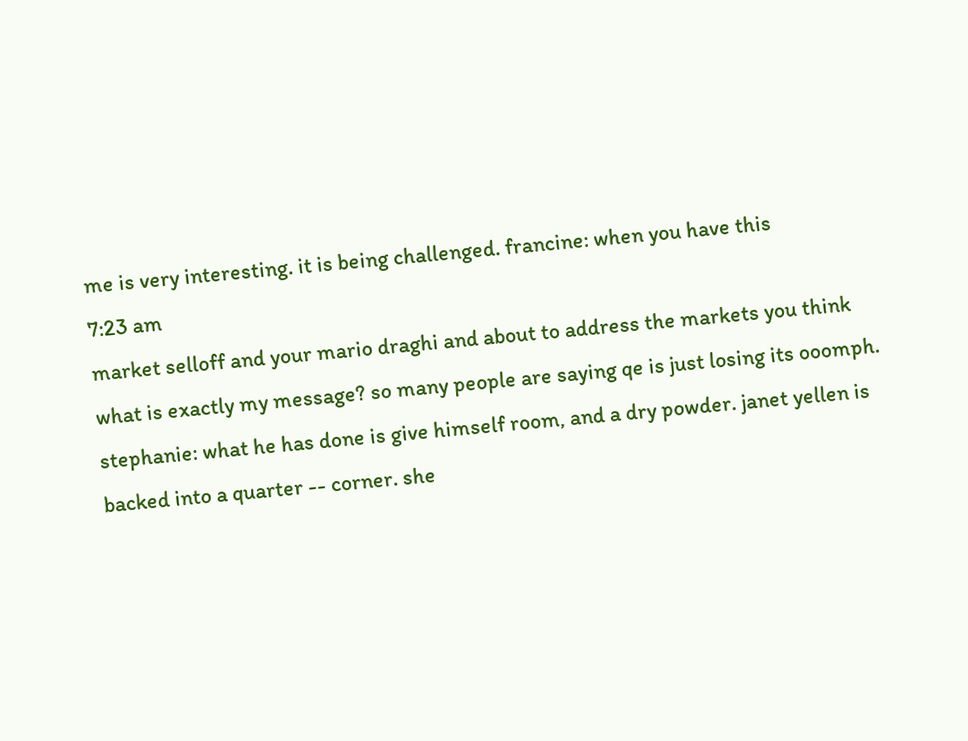me is very interesting. it is being challenged. francine: when you have this
7:23 am
market selloff and your mario draghi and about to address the markets you think what is exactly my message? so many people are saying qe is just losing its ooomph. stephanie: what he has done is give himself room, and a dry powder. janet yellen is backed into a quarter -- corner. she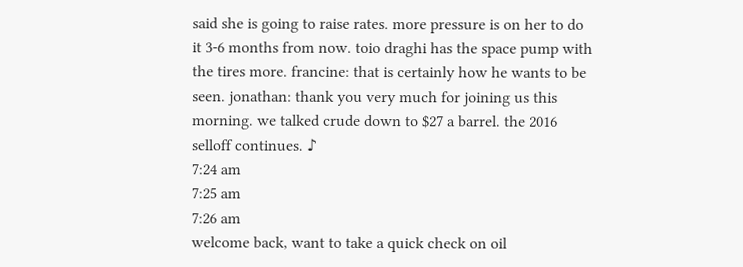said she is going to raise rates. more pressure is on her to do it 3-6 months from now. toio draghi has the space pump with the tires more. francine: that is certainly how he wants to be seen. jonathan: thank you very much for joining us this morning. we talked crude down to $27 a barrel. the 2016 selloff continues. ♪
7:24 am
7:25 am
7:26 am
welcome back, want to take a quick check on oil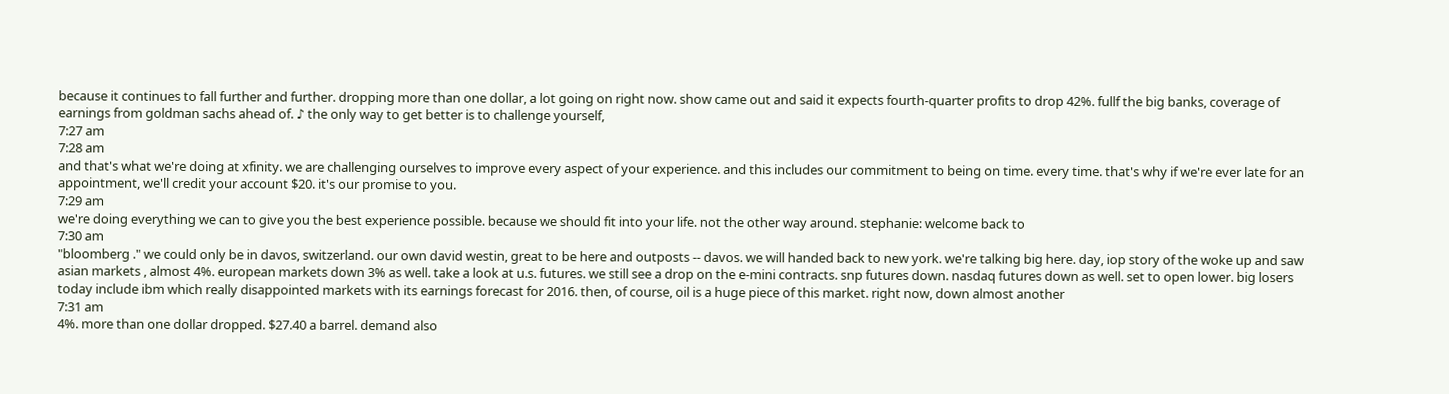because it continues to fall further and further. dropping more than one dollar, a lot going on right now. show came out and said it expects fourth-quarter profits to drop 42%. fullf the big banks, coverage of earnings from goldman sachs ahead of. ♪ the only way to get better is to challenge yourself,
7:27 am
7:28 am
and that's what we're doing at xfinity. we are challenging ourselves to improve every aspect of your experience. and this includes our commitment to being on time. every time. that's why if we're ever late for an appointment, we'll credit your account $20. it's our promise to you.
7:29 am
we're doing everything we can to give you the best experience possible. because we should fit into your life. not the other way around. stephanie: welcome back to
7:30 am
"bloomberg ." we could only be in davos, switzerland. our own david westin, great to be here and outposts -- davos. we will handed back to new york. we're talking big here. day, iop story of the woke up and saw asian markets , almost 4%. european markets down 3% as well. take a look at u.s. futures. we still see a drop on the e-mini contracts. snp futures down. nasdaq futures down as well. set to open lower. big losers today include ibm which really disappointed markets with its earnings forecast for 2016. then, of course, oil is a huge piece of this market. right now, down almost another
7:31 am
4%. more than one dollar dropped. $27.40 a barrel. demand also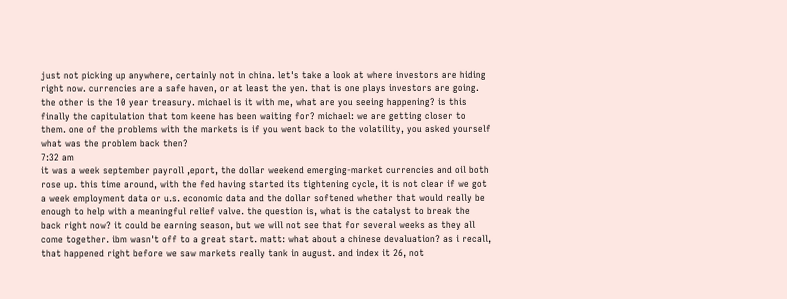just not picking up anywhere, certainly not in china. let's take a look at where investors are hiding right now. currencies are a safe haven, or at least the yen. that is one plays investors are going. the other is the 10 year treasury. michael is it with me, what are you seeing happening? is this finally the capitulation that tom keene has been waiting for? michael: we are getting closer to them. one of the problems with the markets is if you went back to the volatility, you asked yourself what was the problem back then?
7:32 am
it was a week september payroll ,eport, the dollar weekend emerging-market currencies and oil both rose up. this time around, with the fed having started its tightening cycle, it is not clear if we got a week employment data or u.s. economic data and the dollar softened whether that would really be enough to help with a meaningful relief valve. the question is, what is the catalyst to break the back right now? it could be earning season, but we will not see that for several weeks as they all come together. ibm wasn't off to a great start. matt: what about a chinese devaluation? as i recall, that happened right before we saw markets really tank in august. and index it 26, not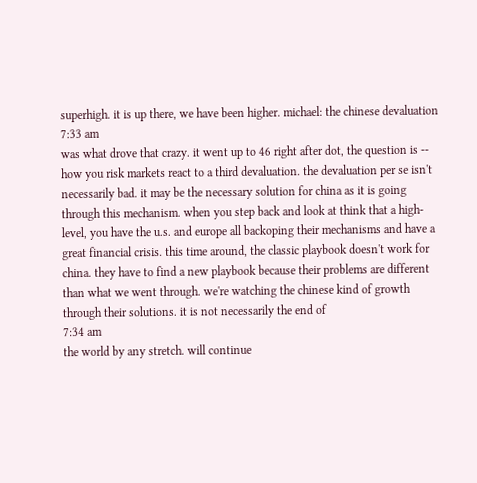superhigh. it is up there, we have been higher. michael: the chinese devaluation
7:33 am
was what drove that crazy. it went up to 46 right after dot, the question is -- how you risk markets react to a third devaluation. the devaluation per se isn't necessarily bad. it may be the necessary solution for china as it is going through this mechanism. when you step back and look at think that a high-level, you have the u.s. and europe all backoping their mechanisms and have a great financial crisis. this time around, the classic playbook doesn't work for china. they have to find a new playbook because their problems are different than what we went through. we're watching the chinese kind of growth through their solutions. it is not necessarily the end of
7:34 am
the world by any stretch. will continue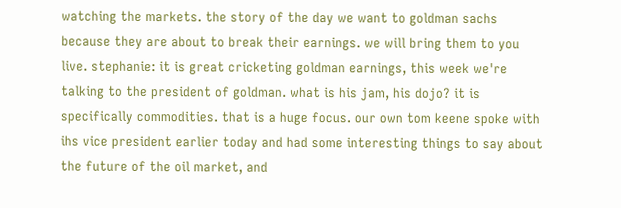watching the markets. the story of the day we want to goldman sachs because they are about to break their earnings. we will bring them to you live. stephanie: it is great cricketing goldman earnings, this week we're talking to the president of goldman. what is his jam, his dojo? it is specifically commodities. that is a huge focus. our own tom keene spoke with ihs vice president earlier today and had some interesting things to say about the future of the oil market, and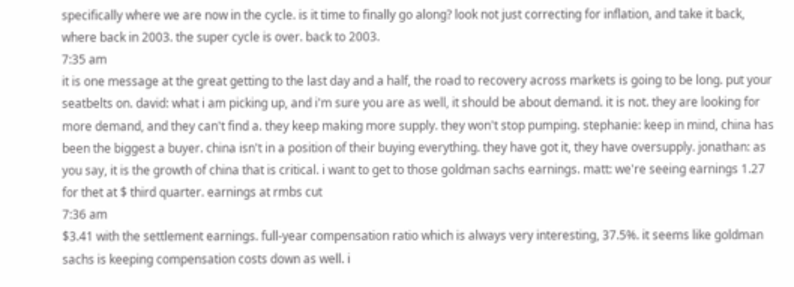specifically where we are now in the cycle. is it time to finally go along? look not just correcting for inflation, and take it back, where back in 2003. the super cycle is over. back to 2003.
7:35 am
it is one message at the great getting to the last day and a half, the road to recovery across markets is going to be long. put your seatbelts on. david: what i am picking up, and i'm sure you are as well, it should be about demand. it is not. they are looking for more demand, and they can't find a. they keep making more supply. they won't stop pumping. stephanie: keep in mind, china has been the biggest a buyer. china isn't in a position of their buying everything. they have got it, they have oversupply. jonathan: as you say, it is the growth of china that is critical. i want to get to those goldman sachs earnings. matt: we're seeing earnings 1.27 for thet at $ third quarter. earnings at rmbs cut
7:36 am
$3.41 with the settlement earnings. full-year compensation ratio which is always very interesting, 37.5%. it seems like goldman sachs is keeping compensation costs down as well. i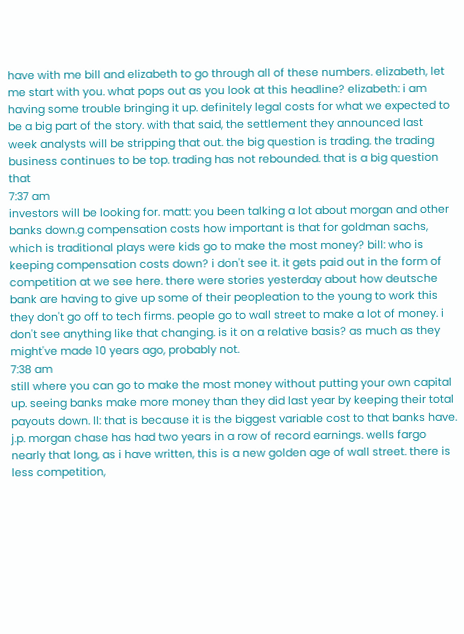have with me bill and elizabeth to go through all of these numbers. elizabeth, let me start with you. what pops out as you look at this headline? elizabeth: i am having some trouble bringing it up. definitely legal costs for what we expected to be a big part of the story. with that said, the settlement they announced last week analysts will be stripping that out. the big question is trading. the trading business continues to be top. trading has not rebounded. that is a big question that
7:37 am
investors will be looking for. matt: you been talking a lot about morgan and other banks down.g compensation costs how important is that for goldman sachs, which is traditional plays were kids go to make the most money? bill: who is keeping compensation costs down? i don't see it. it gets paid out in the form of competition at we see here. there were stories yesterday about how deutsche bank are having to give up some of their peopleation to the young to work this they don't go off to tech firms. people go to wall street to make a lot of money. i don't see anything like that changing. is it on a relative basis? as much as they might've made 10 years ago, probably not.
7:38 am
still where you can go to make the most money without putting your own capital up. seeing banks make more money than they did last year by keeping their total payouts down. ll: that is because it is the biggest variable cost to that banks have. j.p. morgan chase has had two years in a row of record earnings. wells fargo nearly that long, as i have written, this is a new golden age of wall street. there is less competition,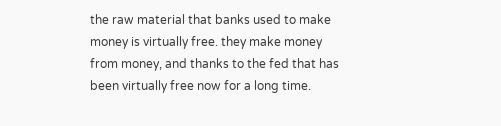the raw material that banks used to make money is virtually free. they make money from money, and thanks to the fed that has been virtually free now for a long time.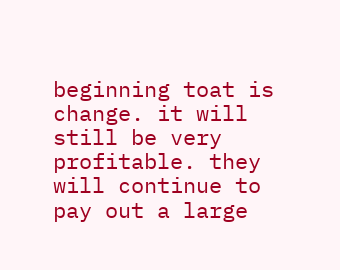beginning toat is change. it will still be very profitable. they will continue to pay out a large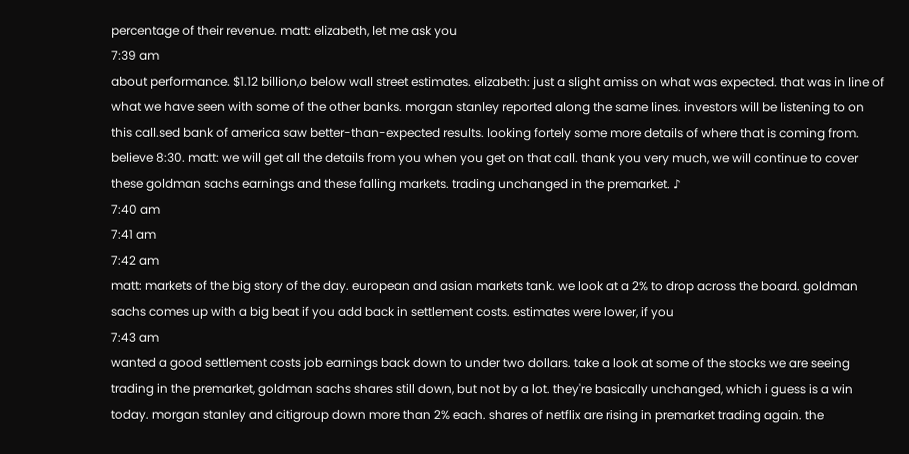percentage of their revenue. matt: elizabeth, let me ask you
7:39 am
about performance. $1.12 billion,o below wall street estimates. elizabeth: just a slight amiss on what was expected. that was in line of what we have seen with some of the other banks. morgan stanley reported along the same lines. investors will be listening to on this call.sed bank of america saw better-than-expected results. looking fortely some more details of where that is coming from. believe 8:30. matt: we will get all the details from you when you get on that call. thank you very much, we will continue to cover these goldman sachs earnings and these falling markets. trading unchanged in the premarket. ♪
7:40 am
7:41 am
7:42 am
matt: markets of the big story of the day. european and asian markets tank. we look at a 2% to drop across the board. goldman sachs comes up with a big beat if you add back in settlement costs. estimates were lower, if you
7:43 am
wanted a good settlement costs job earnings back down to under two dollars. take a look at some of the stocks we are seeing trading in the premarket, goldman sachs shares still down, but not by a lot. they're basically unchanged, which i guess is a win today. morgan stanley and citigroup down more than 2% each. shares of netflix are rising in premarket trading again. the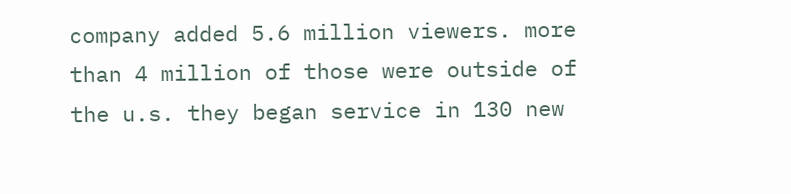company added 5.6 million viewers. more than 4 million of those were outside of the u.s. they began service in 130 new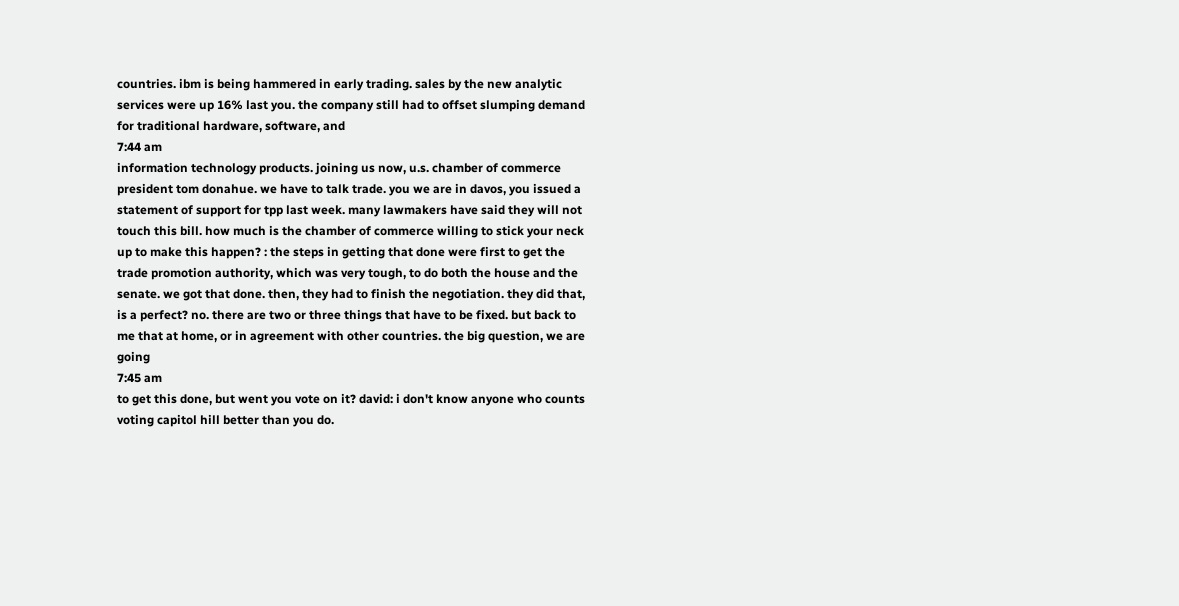countries. ibm is being hammered in early trading. sales by the new analytic services were up 16% last you. the company still had to offset slumping demand for traditional hardware, software, and
7:44 am
information technology products. joining us now, u.s. chamber of commerce president tom donahue. we have to talk trade. you we are in davos, you issued a statement of support for tpp last week. many lawmakers have said they will not touch this bill. how much is the chamber of commerce willing to stick your neck up to make this happen? : the steps in getting that done were first to get the trade promotion authority, which was very tough, to do both the house and the senate. we got that done. then, they had to finish the negotiation. they did that, is a perfect? no. there are two or three things that have to be fixed. but back to me that at home, or in agreement with other countries. the big question, we are going
7:45 am
to get this done, but went you vote on it? david: i don't know anyone who counts voting capitol hill better than you do.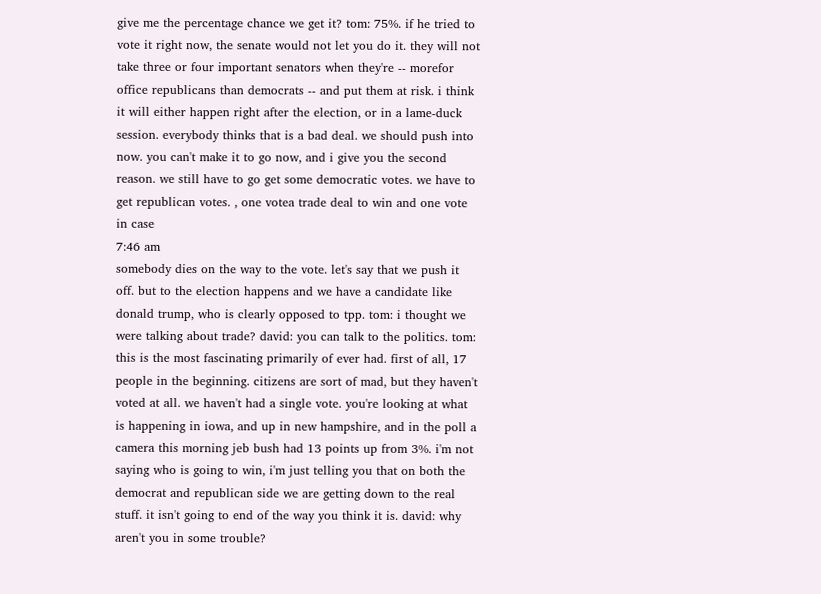give me the percentage chance we get it? tom: 75%. if he tried to vote it right now, the senate would not let you do it. they will not take three or four important senators when they're -- morefor office republicans than democrats -- and put them at risk. i think it will either happen right after the election, or in a lame-duck session. everybody thinks that is a bad deal. we should push into now. you can't make it to go now, and i give you the second reason. we still have to go get some democratic votes. we have to get republican votes. , one votea trade deal to win and one vote in case
7:46 am
somebody dies on the way to the vote. let's say that we push it off. but to the election happens and we have a candidate like donald trump, who is clearly opposed to tpp. tom: i thought we were talking about trade? david: you can talk to the politics. tom: this is the most fascinating primarily of ever had. first of all, 17 people in the beginning. citizens are sort of mad, but they haven't voted at all. we haven't had a single vote. you're looking at what is happening in iowa, and up in new hampshire, and in the poll a camera this morning jeb bush had 13 points up from 3%. i'm not saying who is going to win, i'm just telling you that on both the democrat and republican side we are getting down to the real stuff. it isn't going to end of the way you think it is. david: why aren't you in some trouble?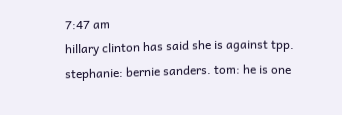7:47 am
hillary clinton has said she is against tpp. stephanie: bernie sanders. tom: he is one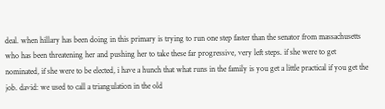deal. when hillary has been doing in this primary is trying to run one step faster than the senator from massachusetts who has been threatening her and pushing her to take these far progressive, very left steps. if she were to get nominated, if she were to be elected, i have a hunch that what runs in the family is you get a little practical if you get the job. david: we used to call a triangulation in the old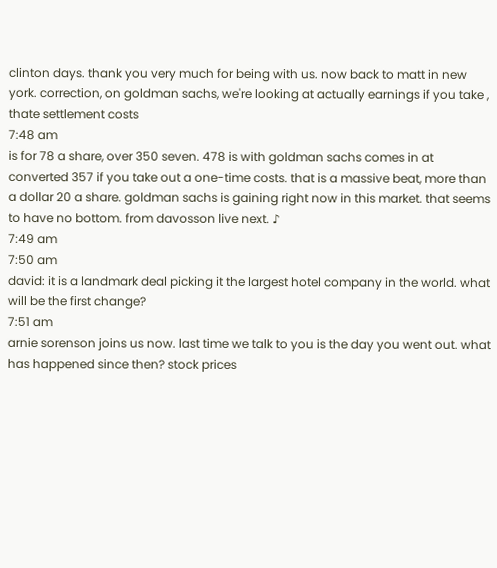clinton days. thank you very much for being with us. now back to matt in new york. correction, on goldman sachs, we're looking at actually earnings if you take , thate settlement costs
7:48 am
is for 78 a share, over 350 seven. 478 is with goldman sachs comes in at converted 357 if you take out a one-time costs. that is a massive beat, more than a dollar 20 a share. goldman sachs is gaining right now in this market. that seems to have no bottom. from davosson live next. ♪
7:49 am
7:50 am
david: it is a landmark deal picking it the largest hotel company in the world. what will be the first change?
7:51 am
arnie sorenson joins us now. last time we talk to you is the day you went out. what has happened since then? stock prices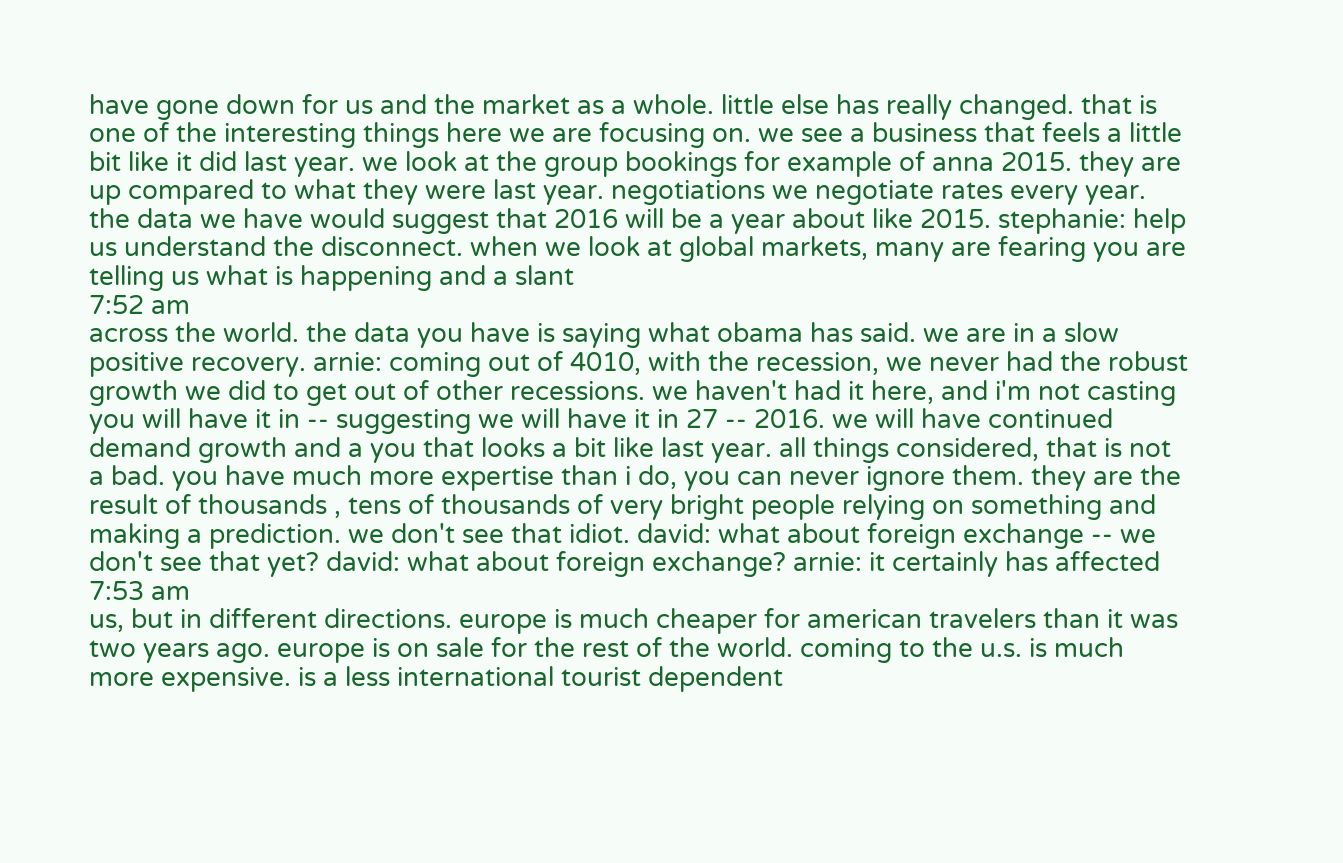have gone down for us and the market as a whole. little else has really changed. that is one of the interesting things here we are focusing on. we see a business that feels a little bit like it did last year. we look at the group bookings for example of anna 2015. they are up compared to what they were last year. negotiations we negotiate rates every year. the data we have would suggest that 2016 will be a year about like 2015. stephanie: help us understand the disconnect. when we look at global markets, many are fearing you are telling us what is happening and a slant
7:52 am
across the world. the data you have is saying what obama has said. we are in a slow positive recovery. arnie: coming out of 4010, with the recession, we never had the robust growth we did to get out of other recessions. we haven't had it here, and i'm not casting you will have it in -- suggesting we will have it in 27 -- 2016. we will have continued demand growth and a you that looks a bit like last year. all things considered, that is not a bad. you have much more expertise than i do, you can never ignore them. they are the result of thousands , tens of thousands of very bright people relying on something and making a prediction. we don't see that idiot. david: what about foreign exchange -- we don't see that yet? david: what about foreign exchange? arnie: it certainly has affected
7:53 am
us, but in different directions. europe is much cheaper for american travelers than it was two years ago. europe is on sale for the rest of the world. coming to the u.s. is much more expensive. is a less international tourist dependent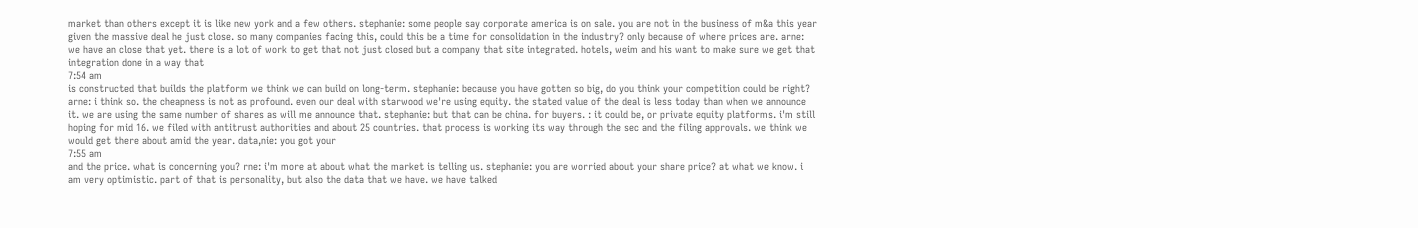market than others except it is like new york and a few others. stephanie: some people say corporate america is on sale. you are not in the business of m&a this year given the massive deal he just close. so many companies facing this, could this be a time for consolidation in the industry? only because of where prices are. arne: we have an close that yet. there is a lot of work to get that not just closed but a company that site integrated. hotels, weim and his want to make sure we get that integration done in a way that
7:54 am
is constructed that builds the platform we think we can build on long-term. stephanie: because you have gotten so big, do you think your competition could be right? arne: i think so. the cheapness is not as profound. even our deal with starwood we're using equity. the stated value of the deal is less today than when we announce it. we are using the same number of shares as will me announce that. stephanie: but that can be china. for buyers. : it could be, or private equity platforms. i'm still hoping for mid 16. we filed with antitrust authorities and about 25 countries. that process is working its way through the sec and the filing approvals. we think we would get there about amid the year. data,nie: you got your
7:55 am
and the price. what is concerning you? rne: i'm more at about what the market is telling us. stephanie: you are worried about your share price? at what we know. i am very optimistic. part of that is personality, but also the data that we have. we have talked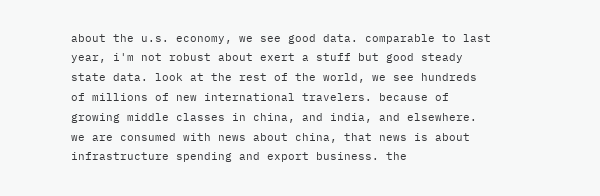about the u.s. economy, we see good data. comparable to last year, i'm not robust about exert a stuff but good steady state data. look at the rest of the world, we see hundreds of millions of new international travelers. because of growing middle classes in china, and india, and elsewhere. we are consumed with news about china, that news is about infrastructure spending and export business. the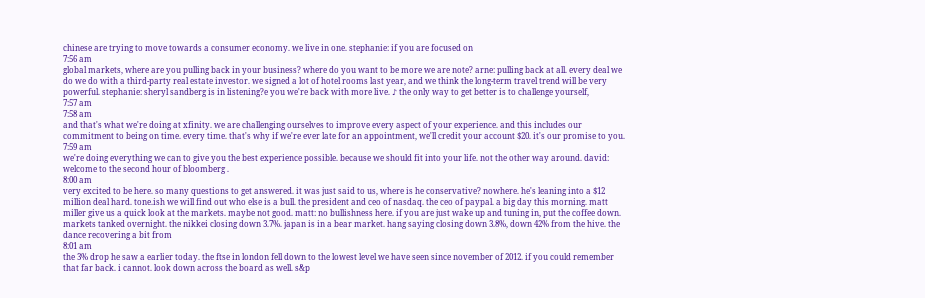chinese are trying to move towards a consumer economy. we live in one. stephanie: if you are focused on
7:56 am
global markets, where are you pulling back in your business? where do you want to be more we are note? arne: pulling back at all. every deal we do we do with a third-party real estate investor. we signed a lot of hotel rooms last year, and we think the long-term travel trend will be very powerful. stephanie: sheryl sandberg is in listening?e you we're back with more live. ♪ the only way to get better is to challenge yourself,
7:57 am
7:58 am
and that's what we're doing at xfinity. we are challenging ourselves to improve every aspect of your experience. and this includes our commitment to being on time. every time. that's why if we're ever late for an appointment, we'll credit your account $20. it's our promise to you.
7:59 am
we're doing everything we can to give you the best experience possible. because we should fit into your life. not the other way around. david: welcome to the second hour of bloomberg .
8:00 am
very excited to be here. so many questions to get answered. it was just said to us, where is he conservative? nowhere. he's leaning into a $12 million deal hard. tone.ish we will find out who else is a bull. the president and ceo of nasdaq. the ceo of paypal. a big day this morning. matt miller give us a quick look at the markets. maybe not good. matt: no bullishness here. if you are just wake up and tuning in, put the coffee down. markets tanked overnight. the nikkei closing down 3.7%. japan is in a bear market. hang saying closing down 3.8%, down 42% from the hive. the dance recovering a bit from
8:01 am
the 3% drop he saw a earlier today. the ftse in london fell down to the lowest level we have seen since november of 2012. if you could remember that far back. i cannot. look down across the board as well. s&p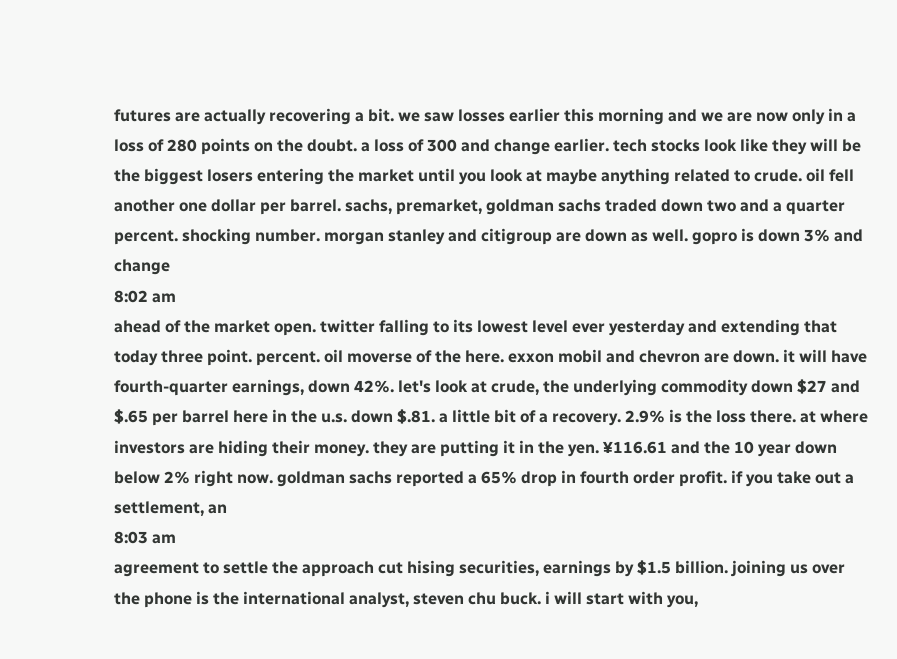futures are actually recovering a bit. we saw losses earlier this morning and we are now only in a loss of 280 points on the doubt. a loss of 300 and change earlier. tech stocks look like they will be the biggest losers entering the market until you look at maybe anything related to crude. oil fell another one dollar per barrel. sachs, premarket, goldman sachs traded down two and a quarter percent. shocking number. morgan stanley and citigroup are down as well. gopro is down 3% and change
8:02 am
ahead of the market open. twitter falling to its lowest level ever yesterday and extending that today three point. percent. oil moverse of the here. exxon mobil and chevron are down. it will have fourth-quarter earnings, down 42%. let's look at crude, the underlying commodity down $27 and $.65 per barrel here in the u.s. down $.81. a little bit of a recovery. 2.9% is the loss there. at where investors are hiding their money. they are putting it in the yen. ¥116.61 and the 10 year down below 2% right now. goldman sachs reported a 65% drop in fourth order profit. if you take out a settlement, an
8:03 am
agreement to settle the approach cut hising securities, earnings by $1.5 billion. joining us over the phone is the international analyst, steven chu buck. i will start with you,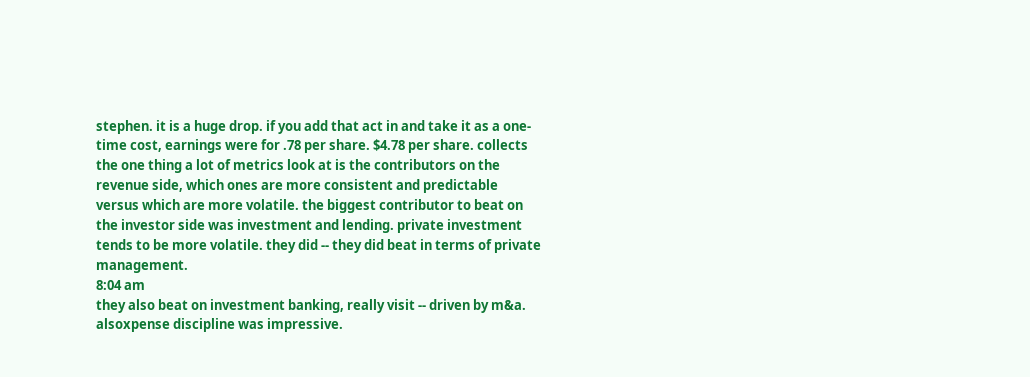stephen. it is a huge drop. if you add that act in and take it as a one-time cost, earnings were for .78 per share. $4.78 per share. collects the one thing a lot of metrics look at is the contributors on the revenue side, which ones are more consistent and predictable versus which are more volatile. the biggest contributor to beat on the investor side was investment and lending. private investment tends to be more volatile. they did -- they did beat in terms of private management.
8:04 am
they also beat on investment banking, really visit -- driven by m&a. alsoxpense discipline was impressive.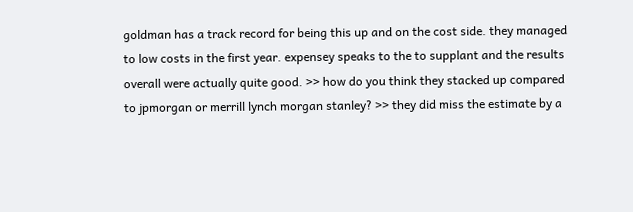goldman has a track record for being this up and on the cost side. they managed to low costs in the first year. expensey speaks to the to supplant and the results overall were actually quite good. >> how do you think they stacked up compared to jpmorgan or merrill lynch morgan stanley? >> they did miss the estimate by a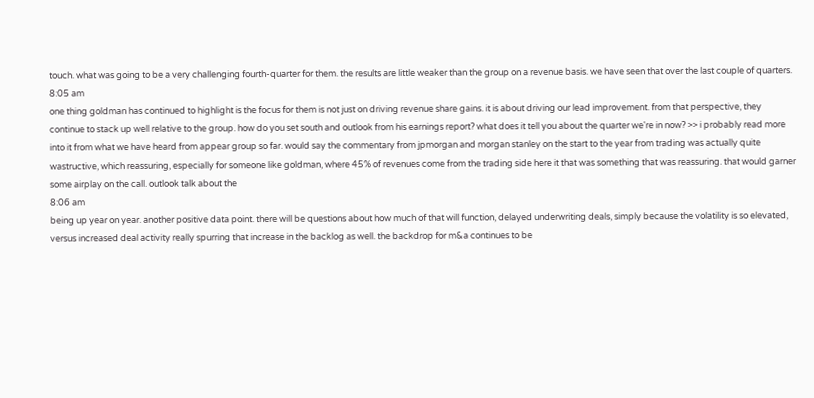touch. what was going to be a very challenging fourth-quarter for them. the results are little weaker than the group on a revenue basis. we have seen that over the last couple of quarters.
8:05 am
one thing goldman has continued to highlight is the focus for them is not just on driving revenue share gains. it is about driving our lead improvement. from that perspective, they continue to stack up well relative to the group. how do you set south and outlook from his earnings report? what does it tell you about the quarter we're in now? >> i probably read more into it from what we have heard from appear group so far. would say the commentary from jpmorgan and morgan stanley on the start to the year from trading was actually quite wastructive, which reassuring, especially for someone like goldman, where 45% of revenues come from the trading side here it that was something that was reassuring. that would garner some airplay on the call. outlook talk about the
8:06 am
being up year on year. another positive data point. there will be questions about how much of that will function, delayed underwriting deals, simply because the volatility is so elevated, versus increased deal activity really spurring that increase in the backlog as well. the backdrop for m&a continues to be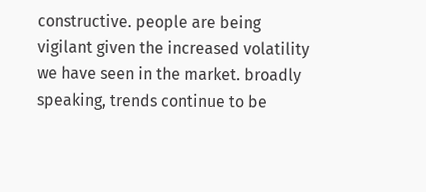constructive. people are being vigilant given the increased volatility we have seen in the market. broadly speaking, trends continue to be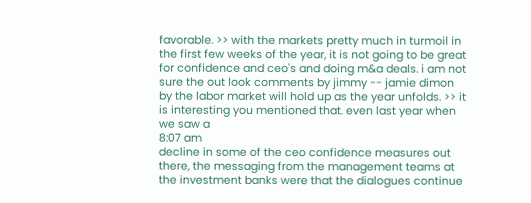favorable. >> with the markets pretty much in turmoil in the first few weeks of the year, it is not going to be great for confidence and ceo's and doing m&a deals. i am not sure the out look comments by jimmy -- jamie dimon by the labor market will hold up as the year unfolds. >> it is interesting you mentioned that. even last year when we saw a
8:07 am
decline in some of the ceo confidence measures out there, the messaging from the management teams at the investment banks were that the dialogues continue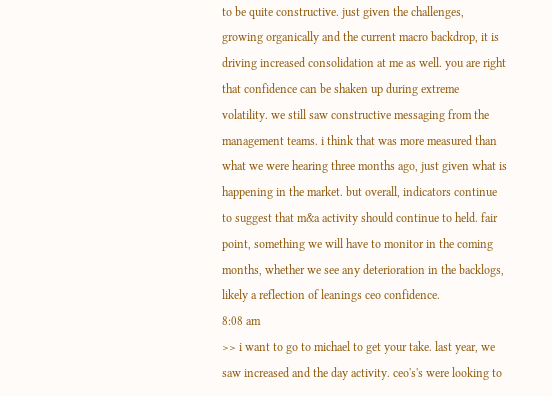to be quite constructive. just given the challenges, growing organically and the current macro backdrop, it is driving increased consolidation at me as well. you are right that confidence can be shaken up during extreme volatility. we still saw constructive messaging from the management teams. i think that was more measured than what we were hearing three months ago, just given what is happening in the market. but overall, indicators continue to suggest that m&a activity should continue to held. fair point, something we will have to monitor in the coming months, whether we see any deterioration in the backlogs, likely a reflection of leanings ceo confidence.
8:08 am
>> i want to go to michael to get your take. last year, we saw increased and the day activity. ceo's's were looking to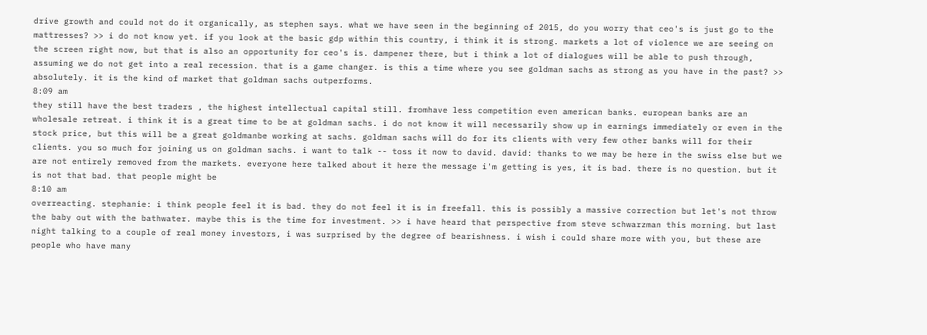drive growth and could not do it organically, as stephen says. what we have seen in the beginning of 2015, do you worry that ceo's is just go to the mattresses? >> i do not know yet. if you look at the basic gdp within this country, i think it is strong. markets a lot of violence we are seeing on the screen right now, but that is also an opportunity for ceo's is. dampener there, but i think a lot of dialogues will be able to push through, assuming we do not get into a real recession. that is a game changer. is this a time where you see goldman sachs as strong as you have in the past? >> absolutely. it is the kind of market that goldman sachs outperforms.
8:09 am
they still have the best traders , the highest intellectual capital still. fromhave less competition even american banks. european banks are an wholesale retreat. i think it is a great time to be at goldman sachs. i do not know it will necessarily show up in earnings immediately or even in the stock price, but this will be a great goldmanbe working at sachs. goldman sachs will do for its clients with very few other banks will for their clients. you so much for joining us on goldman sachs. i want to talk -- toss it now to david. david: thanks to we may be here in the swiss else but we are not entirely removed from the markets. everyone here talked about it here the message i'm getting is yes, it is bad. there is no question. but it is not that bad. that people might be
8:10 am
overreacting. stephanie: i think people feel it is bad. they do not feel it is in freefall. this is possibly a massive correction but let's not throw the baby out with the bathwater. maybe this is the time for investment. >> i have heard that perspective from steve schwarzman this morning. but last night talking to a couple of real money investors, i was surprised by the degree of bearishness. i wish i could share more with you, but these are people who have many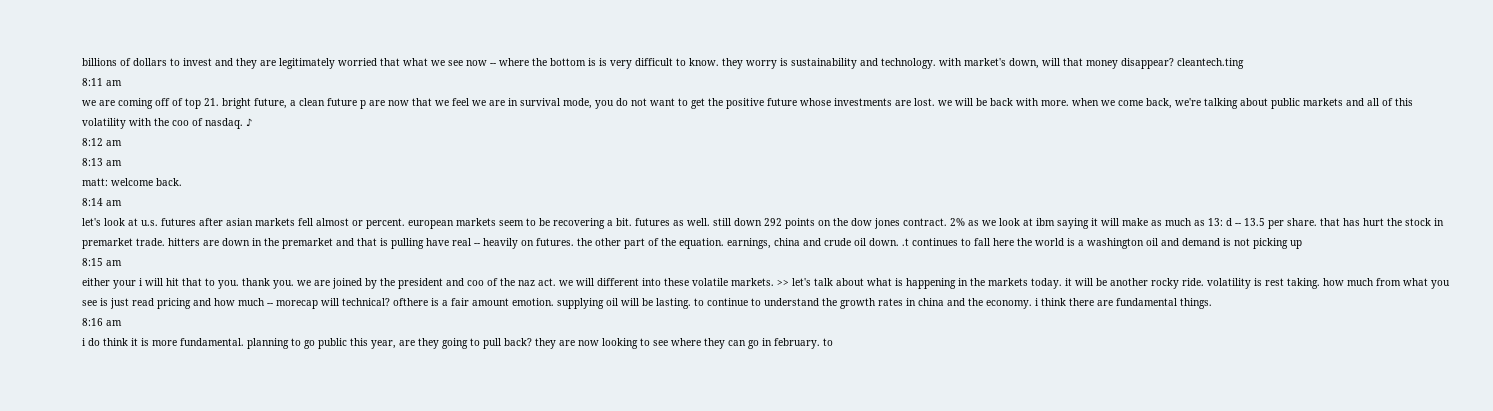billions of dollars to invest and they are legitimately worried that what we see now -- where the bottom is is very difficult to know. they worry is sustainability and technology. with market's down, will that money disappear? cleantech.ting
8:11 am
we are coming off of top 21. bright future, a clean future p are now that we feel we are in survival mode, you do not want to get the positive future whose investments are lost. we will be back with more. when we come back, we're talking about public markets and all of this volatility with the coo of nasdaq. ♪
8:12 am
8:13 am
matt: welcome back.
8:14 am
let's look at u.s. futures after asian markets fell almost or percent. european markets seem to be recovering a bit. futures as well. still down 292 points on the dow jones contract. 2% as we look at ibm saying it will make as much as 13: d -- 13.5 per share. that has hurt the stock in premarket trade. hitters are down in the premarket and that is pulling have real -- heavily on futures. the other part of the equation. earnings, china and crude oil down. .t continues to fall here the world is a washington oil and demand is not picking up
8:15 am
either your i will hit that to you. thank you. we are joined by the president and coo of the naz act. we will different into these volatile markets. >> let's talk about what is happening in the markets today. it will be another rocky ride. volatility is rest taking. how much from what you see is just read pricing and how much -- morecap will technical? ofthere is a fair amount emotion. supplying oil will be lasting. to continue to understand the growth rates in china and the economy. i think there are fundamental things.
8:16 am
i do think it is more fundamental. planning to go public this year, are they going to pull back? they are now looking to see where they can go in february. to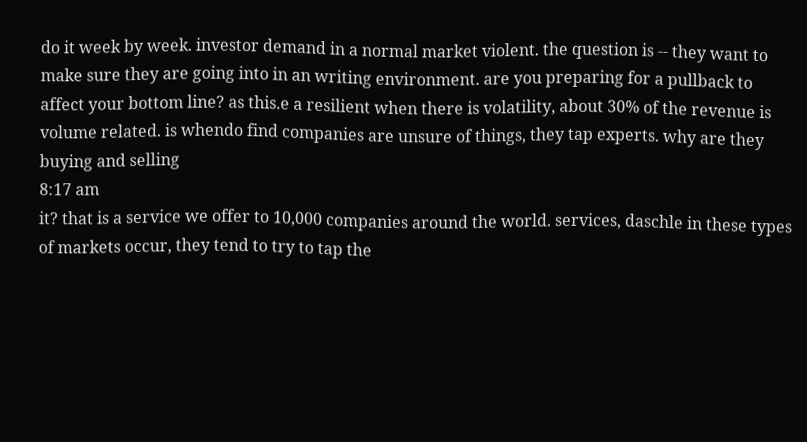do it week by week. investor demand in a normal market violent. the question is -- they want to make sure they are going into in an writing environment. are you preparing for a pullback to affect your bottom line? as this.e a resilient when there is volatility, about 30% of the revenue is volume related. is whendo find companies are unsure of things, they tap experts. why are they buying and selling
8:17 am
it? that is a service we offer to 10,000 companies around the world. services, daschle in these types of markets occur, they tend to try to tap the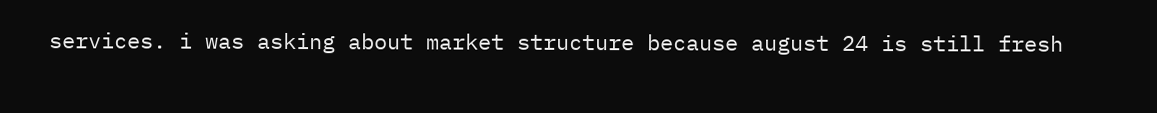services. i was asking about market structure because august 24 is still fresh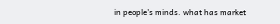in people's minds. what has market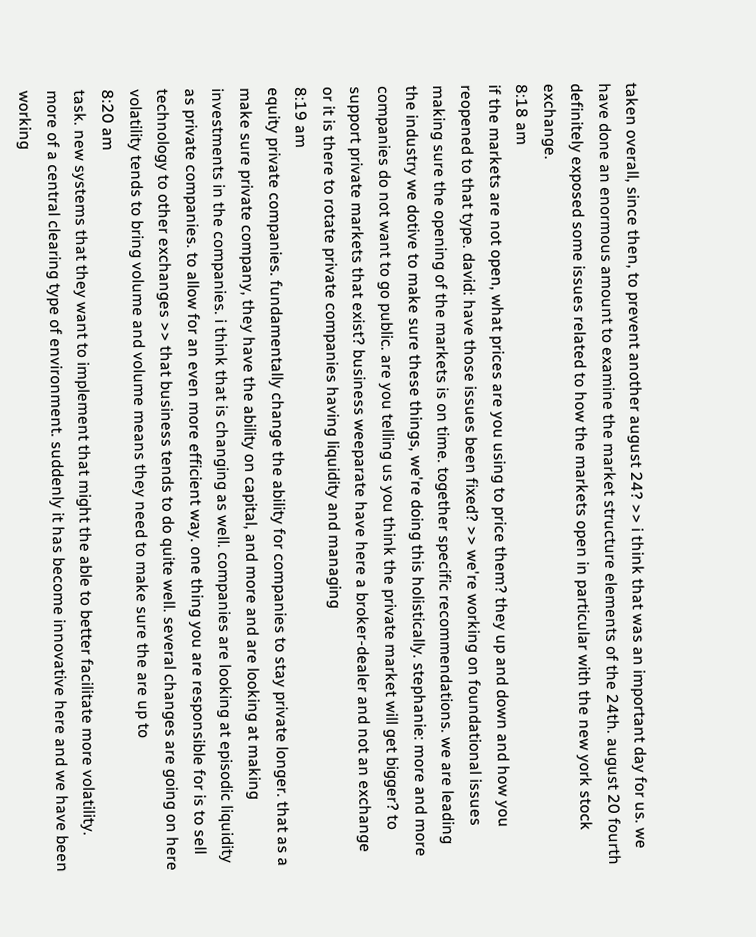taken overall, since then, to prevent another august 24? >> i think that was an important day for us. we have done an enormous amount to examine the market structure elements of the 24th. august 20 fourth definitely exposed some issues related to how the markets open in particular with the new york stock exchange.
8:18 am
if the markets are not open, what prices are you using to price them? they up and down and how you reopened to that type. david: have those issues been fixed? >> we're working on foundational issues making sure the opening of the markets is on time. together specific recommendations. we are leading the industry we dotive to make sure these things, we're doing this holistically. stephanie: more and more companies do not want to go public. are you telling us you think the private market will get bigger? to support private markets that exist? business weeparate have here a broker-dealer and not an exchange or it is there to rotate private companies having liquidity and managing
8:19 am
equity private companies. fundamentally change the ability for companies to stay private longer. that as a make sure private company, they have the ability on capital, and more and are looking at making investments in the companies. i think that is changing as well. companies are looking at episodic liquidity as private companies. to allow for an even more efficient way. one thing you are responsible for is to sell technology to other exchanges >> that business tends to do quite well. several changes are going on here volatility tends to bring volume and volume means they need to make sure the are up to
8:20 am
task. new systems that they want to implement that might the able to better facilitate more volatility. more of a central clearing type of environment. suddenly it has become innovative here and we have been working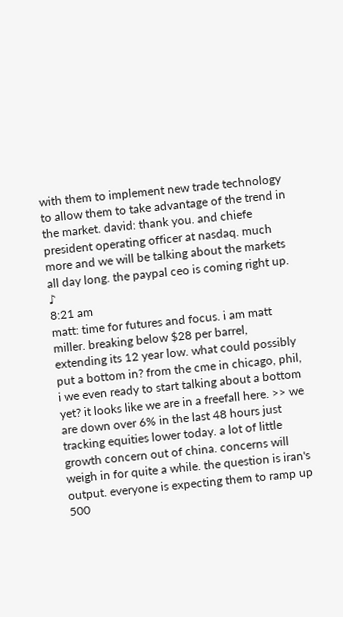with them to implement new trade technology to allow them to take advantage of the trend in the market. david: thank you. and chiefe president operating officer at nasdaq. much more and we will be talking about the markets all day long. the paypal ceo is coming right up. ♪
8:21 am
matt: time for futures and focus. i am matt miller. breaking below $28 per barrel, extending its 12 year low. what could possibly put a bottom in? from the cme in chicago, phil, i we even ready to start talking about a bottom yet? it looks like we are in a freefall here. >> we are down over 6% in the last 48 hours just tracking equities lower today. a lot of little growth concern out of china. concerns will weigh in for quite a while. the question is iran's output. everyone is expecting them to ramp up 500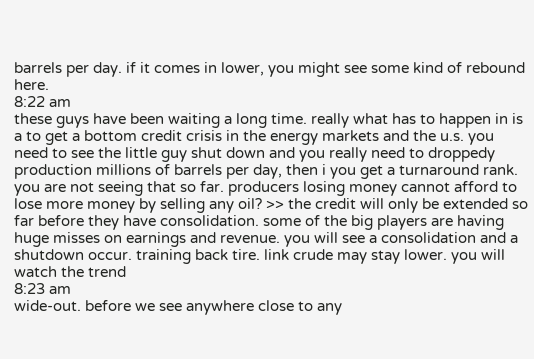barrels per day. if it comes in lower, you might see some kind of rebound here.
8:22 am
these guys have been waiting a long time. really what has to happen in is a to get a bottom credit crisis in the energy markets and the u.s. you need to see the little guy shut down and you really need to droppedy production millions of barrels per day, then i you get a turnaround rank. you are not seeing that so far. producers losing money cannot afford to lose more money by selling any oil? >> the credit will only be extended so far before they have consolidation. some of the big players are having huge misses on earnings and revenue. you will see a consolidation and a shutdown occur. training back tire. link crude may stay lower. you will watch the trend
8:23 am
wide-out. before we see anywhere close to any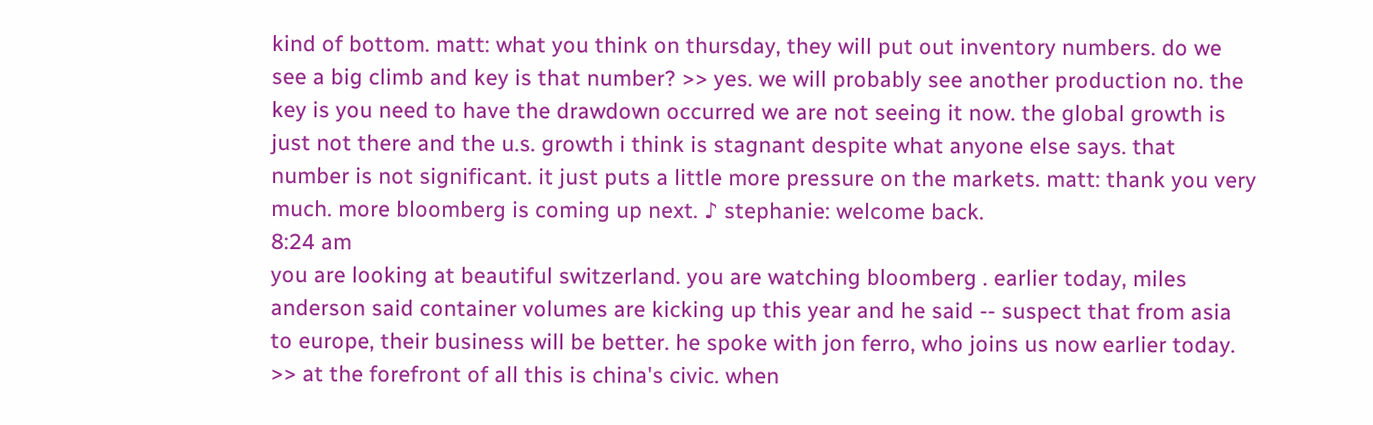kind of bottom. matt: what you think on thursday, they will put out inventory numbers. do we see a big climb and key is that number? >> yes. we will probably see another production no. the key is you need to have the drawdown occurred we are not seeing it now. the global growth is just not there and the u.s. growth i think is stagnant despite what anyone else says. that number is not significant. it just puts a little more pressure on the markets. matt: thank you very much. more bloomberg is coming up next. ♪ stephanie: welcome back.
8:24 am
you are looking at beautiful switzerland. you are watching bloomberg . earlier today, miles anderson said container volumes are kicking up this year and he said -- suspect that from asia to europe, their business will be better. he spoke with jon ferro, who joins us now earlier today. >> at the forefront of all this is china's civic. when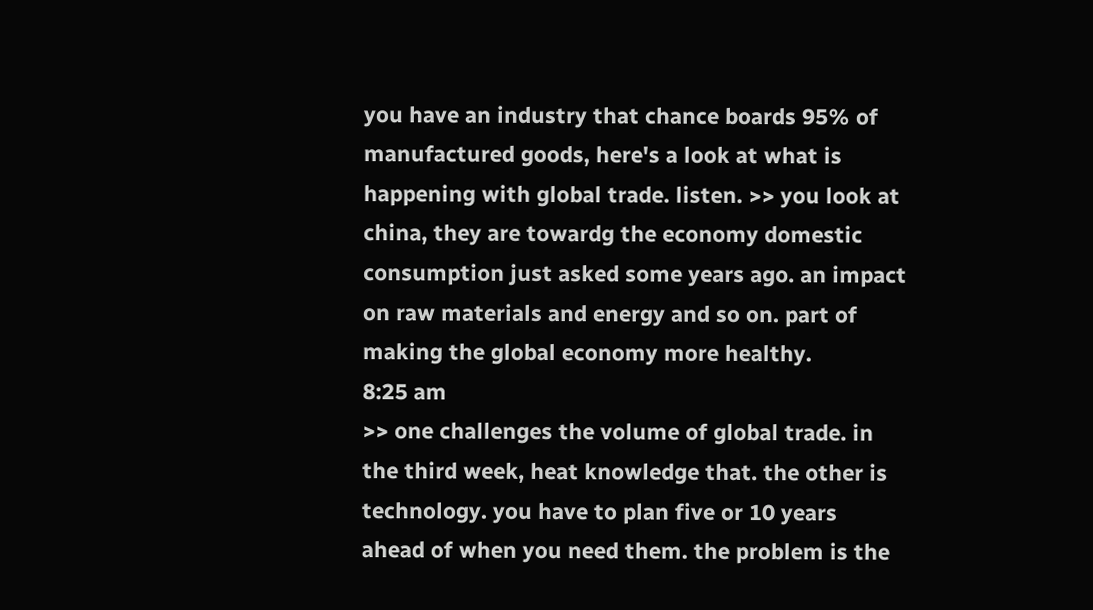you have an industry that chance boards 95% of manufactured goods, here's a look at what is happening with global trade. listen. >> you look at china, they are towardg the economy domestic consumption just asked some years ago. an impact on raw materials and energy and so on. part of making the global economy more healthy.
8:25 am
>> one challenges the volume of global trade. in the third week, heat knowledge that. the other is technology. you have to plan five or 10 years ahead of when you need them. the problem is the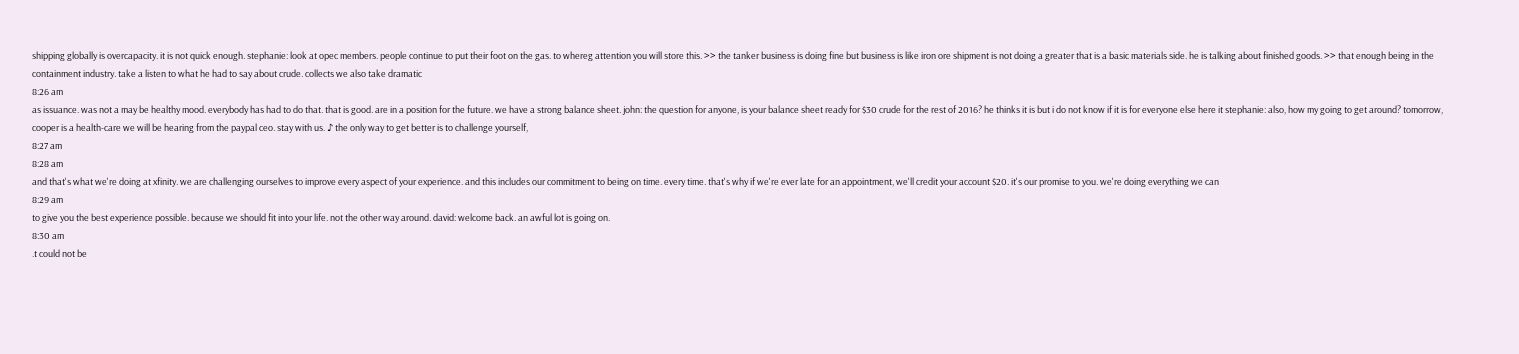shipping globally is overcapacity. it is not quick enough. stephanie: look at opec members. people continue to put their foot on the gas. to whereg attention you will store this. >> the tanker business is doing fine but business is like iron ore shipment is not doing a greater that is a basic materials side. he is talking about finished goods. >> that enough being in the containment industry. take a listen to what he had to say about crude. collects we also take dramatic
8:26 am
as issuance. was not a may be healthy mood. everybody has had to do that. that is good. are in a position for the future. we have a strong balance sheet. john: the question for anyone, is your balance sheet ready for $30 crude for the rest of 2016? he thinks it is but i do not know if it is for everyone else here it stephanie: also, how my going to get around? tomorrow, cooper is a health-care we will be hearing from the paypal ceo. stay with us. ♪ the only way to get better is to challenge yourself,
8:27 am
8:28 am
and that's what we're doing at xfinity. we are challenging ourselves to improve every aspect of your experience. and this includes our commitment to being on time. every time. that's why if we're ever late for an appointment, we'll credit your account $20. it's our promise to you. we're doing everything we can
8:29 am
to give you the best experience possible. because we should fit into your life. not the other way around. david: welcome back. an awful lot is going on.
8:30 am
.t could not be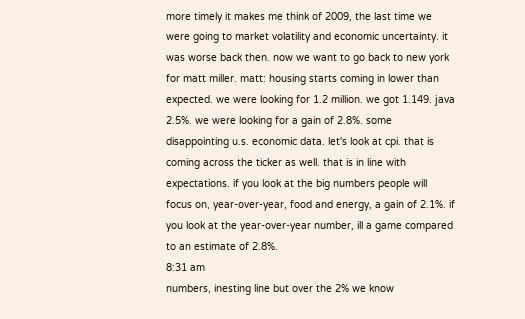more timely it makes me think of 2009, the last time we were going to market volatility and economic uncertainty. it was worse back then. now we want to go back to new york for matt miller. matt: housing starts coming in lower than expected. we were looking for 1.2 million. we got 1.149. java 2.5%. we were looking for a gain of 2.8%. some disappointing u.s. economic data. let's look at cpi. that is coming across the ticker as well. that is in line with expectations. if you look at the big numbers people will focus on, year-over-year, food and energy, a gain of 2.1%. if you look at the year-over-year number, ill a game compared to an estimate of 2.8%.
8:31 am
numbers, inesting line but over the 2% we know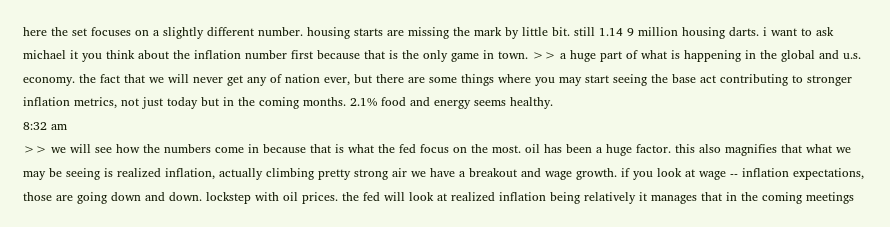here the set focuses on a slightly different number. housing starts are missing the mark by little bit. still 1.14 9 million housing darts. i want to ask michael it you think about the inflation number first because that is the only game in town. >> a huge part of what is happening in the global and u.s. economy. the fact that we will never get any of nation ever, but there are some things where you may start seeing the base act contributing to stronger inflation metrics, not just today but in the coming months. 2.1% food and energy seems healthy.
8:32 am
>> we will see how the numbers come in because that is what the fed focus on the most. oil has been a huge factor. this also magnifies that what we may be seeing is realized inflation, actually climbing pretty strong air we have a breakout and wage growth. if you look at wage -- inflation expectations, those are going down and down. lockstep with oil prices. the fed will look at realized inflation being relatively it manages that in the coming meetings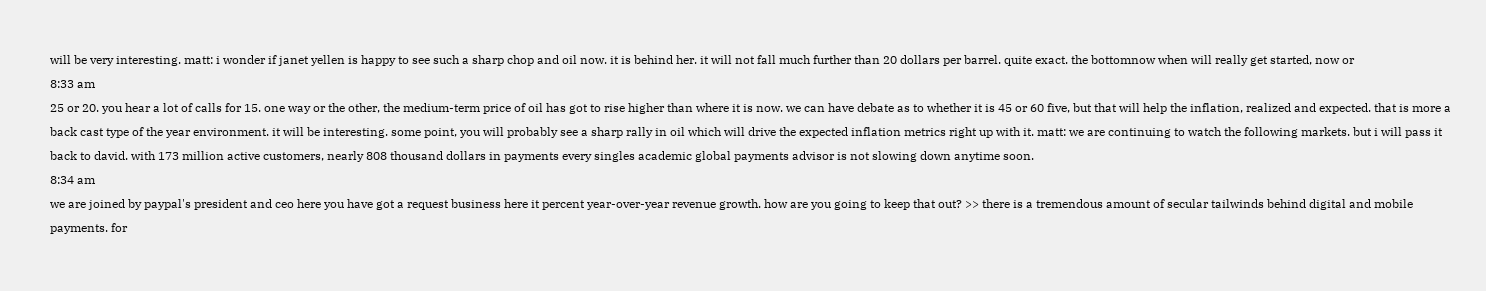will be very interesting. matt: i wonder if janet yellen is happy to see such a sharp chop and oil now. it is behind her. it will not fall much further than 20 dollars per barrel. quite exact. the bottomnow when will really get started, now or
8:33 am
25 or 20. you hear a lot of calls for 15. one way or the other, the medium-term price of oil has got to rise higher than where it is now. we can have debate as to whether it is 45 or 60 five, but that will help the inflation, realized and expected. that is more a back cast type of the year environment. it will be interesting. some point, you will probably see a sharp rally in oil which will drive the expected inflation metrics right up with it. matt: we are continuing to watch the following markets. but i will pass it back to david. with 173 million active customers, nearly 808 thousand dollars in payments every singles academic global payments advisor is not slowing down anytime soon.
8:34 am
we are joined by paypal's president and ceo here you have got a request business here it percent year-over-year revenue growth. how are you going to keep that out? >> there is a tremendous amount of secular tailwinds behind digital and mobile payments. for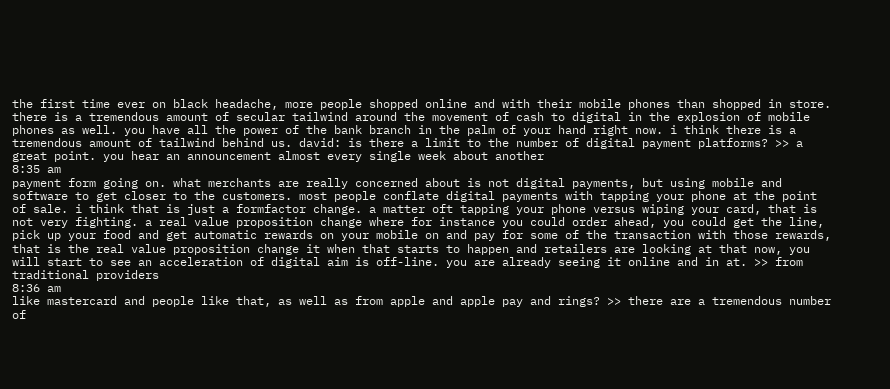the first time ever on black headache, more people shopped online and with their mobile phones than shopped in store. there is a tremendous amount of secular tailwind around the movement of cash to digital in the explosion of mobile phones as well. you have all the power of the bank branch in the palm of your hand right now. i think there is a tremendous amount of tailwind behind us. david: is there a limit to the number of digital payment platforms? >> a great point. you hear an announcement almost every single week about another
8:35 am
payment form going on. what merchants are really concerned about is not digital payments, but using mobile and software to get closer to the customers. most people conflate digital payments with tapping your phone at the point of sale. i think that is just a formfactor change. a matter oft tapping your phone versus wiping your card, that is not very fighting. a real value proposition change where for instance you could order ahead, you could get the line, pick up your food and get automatic rewards on your mobile on and pay for some of the transaction with those rewards, that is the real value proposition change it when that starts to happen and retailers are looking at that now, you will start to see an acceleration of digital aim is off-line. you are already seeing it online and in at. >> from traditional providers
8:36 am
like mastercard and people like that, as well as from apple and apple pay and rings? >> there are a tremendous number of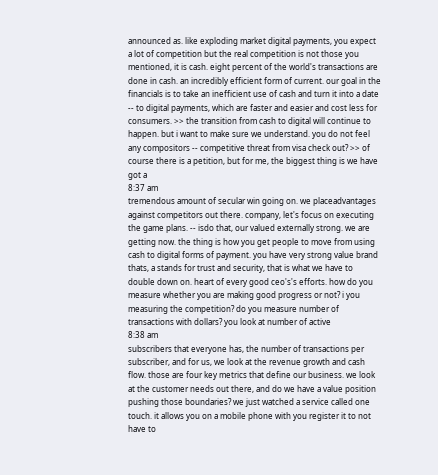announced as. like exploding market digital payments, you expect a lot of competition but the real competition is not those you mentioned, it is cash. eight percent of the world's transactions are done in cash. an incredibly efficient form of current. our goal in the financials is to take an inefficient use of cash and turn it into a date -- to digital payments, which are faster and easier and cost less for consumers. >> the transition from cash to digital will continue to happen. but i want to make sure we understand. you do not feel any compositors -- competitive threat from visa check out? >> of course there is a petition, but for me, the biggest thing is we have got a
8:37 am
tremendous amount of secular win going on. we placeadvantages against competitors out there. company, let's focus on executing the game plans. -- isdo that, our valued externally strong. we are getting now. the thing is how you get people to move from using cash to digital forms of payment. you have very strong value brand thats, a stands for trust and security, that is what we have to double down on. heart of every good ceo's's efforts. how do you measure whether you are making good progress or not? i you measuring the competition? do you measure number of transactions with dollars? you look at number of active
8:38 am
subscribers that everyone has, the number of transactions per subscriber, and for us, we look at the revenue growth and cash flow. those are four key metrics that define our business. we look at the customer needs out there, and do we have a value position pushing those boundaries? we just watched a service called one touch. it allows you on a mobile phone with you register it to not have to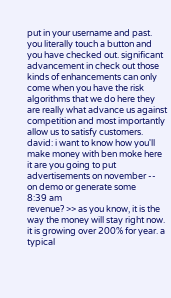put in your username and past. you literally touch a button and you have checked out. significant advancement in check out those kinds of enhancements can only come when you have the risk algorithms that we do here they are really what advance us against competition and most importantly allow us to satisfy customers. david: i want to know how you'll make money with ben moke here it are you going to put advertisements on november -- on demo or generate some
8:39 am
revenue? >> as you know, it is the way the money will stay right now. it is growing over 200% for year. a typical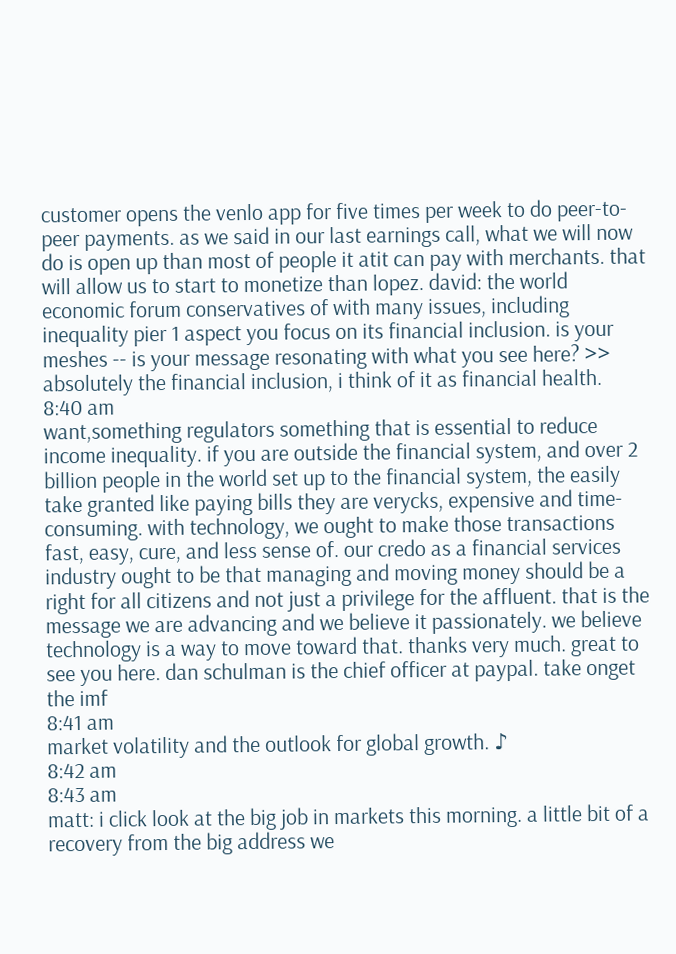customer opens the venlo app for five times per week to do peer-to-peer payments. as we said in our last earnings call, what we will now do is open up than most of people it atit can pay with merchants. that will allow us to start to monetize than lopez. david: the world economic forum conservatives of with many issues, including inequality pier 1 aspect you focus on its financial inclusion. is your meshes -- is your message resonating with what you see here? >> absolutely the financial inclusion, i think of it as financial health.
8:40 am
want,something regulators something that is essential to reduce income inequality. if you are outside the financial system, and over 2 billion people in the world set up to the financial system, the easily take granted like paying bills they are verycks, expensive and time-consuming. with technology, we ought to make those transactions fast, easy, cure, and less sense of. our credo as a financial services industry ought to be that managing and moving money should be a right for all citizens and not just a privilege for the affluent. that is the message we are advancing and we believe it passionately. we believe technology is a way to move toward that. thanks very much. great to see you here. dan schulman is the chief officer at paypal. take onget the imf
8:41 am
market volatility and the outlook for global growth. ♪
8:42 am
8:43 am
matt: i click look at the big job in markets this morning. a little bit of a recovery from the big address we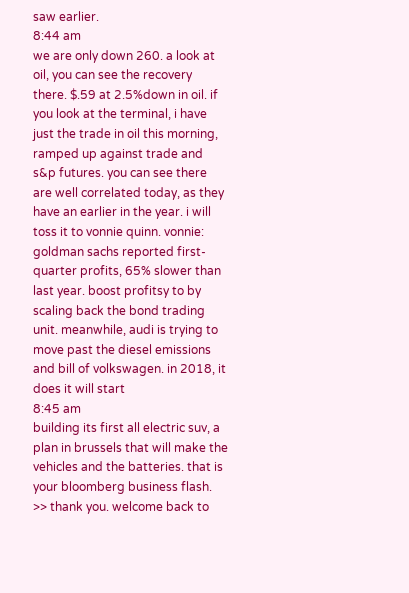saw earlier.
8:44 am
we are only down 260. a look at oil, you can see the recovery there. $.59 at 2.5%down in oil. if you look at the terminal, i have just the trade in oil this morning, ramped up against trade and s&p futures. you can see there are well correlated today, as they have an earlier in the year. i will toss it to vonnie quinn. vonnie: goldman sachs reported first-quarter profits, 65% slower than last year. boost profitsy to by scaling back the bond trading unit. meanwhile, audi is trying to move past the diesel emissions and bill of volkswagen. in 2018, it does it will start
8:45 am
building its first all electric suv, a plan in brussels that will make the vehicles and the batteries. that is your bloomberg business flash. >> thank you. welcome back to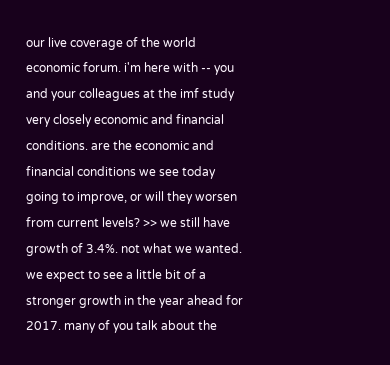our live coverage of the world economic forum. i'm here with -- you and your colleagues at the imf study very closely economic and financial conditions. are the economic and financial conditions we see today going to improve, or will they worsen from current levels? >> we still have growth of 3.4%. not what we wanted. we expect to see a little bit of a stronger growth in the year ahead for 2017. many of you talk about the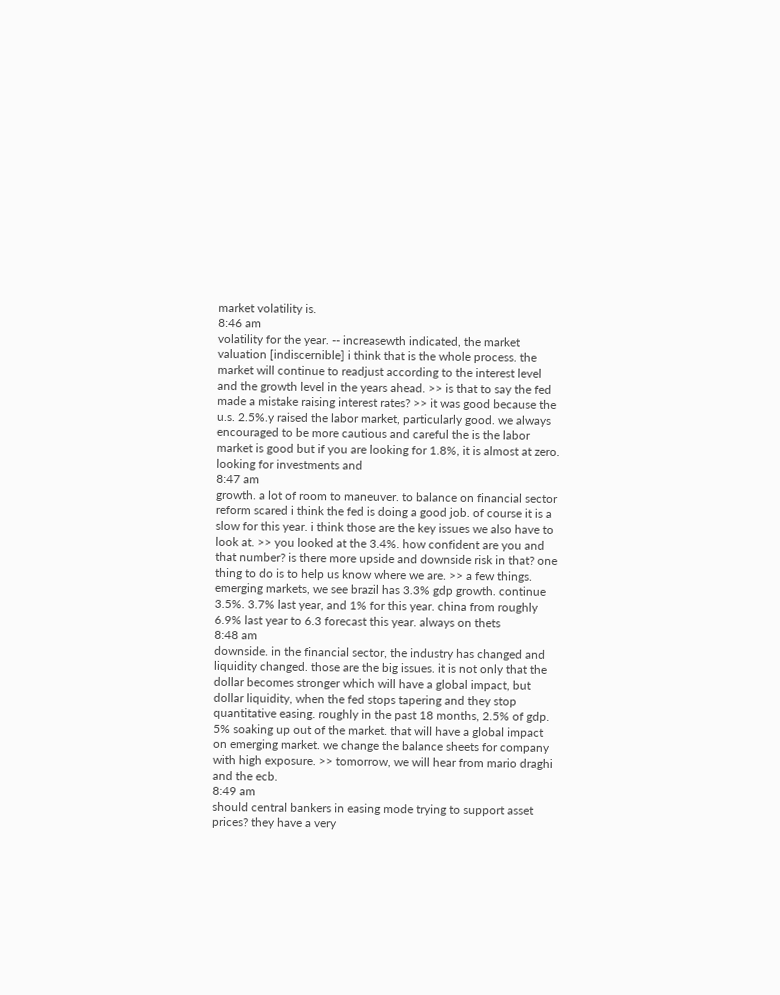market volatility is.
8:46 am
volatility for the year. -- increasewth indicated, the market valuation [indiscernible] i think that is the whole process. the market will continue to readjust according to the interest level and the growth level in the years ahead. >> is that to say the fed made a mistake raising interest rates? >> it was good because the u.s. 2.5%.y raised the labor market, particularly good. we always encouraged to be more cautious and careful the is the labor market is good but if you are looking for 1.8%, it is almost at zero. looking for investments and
8:47 am
growth. a lot of room to maneuver. to balance on financial sector reform scared i think the fed is doing a good job. of course it is a slow for this year. i think those are the key issues we also have to look at. >> you looked at the 3.4%. how confident are you and that number? is there more upside and downside risk in that? one thing to do is to help us know where we are. >> a few things. emerging markets, we see brazil has 3.3% gdp growth. continue 3.5%. 3.7% last year, and 1% for this year. china from roughly 6.9% last year to 6.3 forecast this year. always on thets
8:48 am
downside. in the financial sector, the industry has changed and liquidity changed. those are the big issues. it is not only that the dollar becomes stronger which will have a global impact, but dollar liquidity, when the fed stops tapering and they stop quantitative easing. roughly in the past 18 months, 2.5% of gdp. 5% soaking up out of the market. that will have a global impact on emerging market. we change the balance sheets for company with high exposure. >> tomorrow, we will hear from mario draghi and the ecb.
8:49 am
should central bankers in easing mode trying to support asset prices? they have a very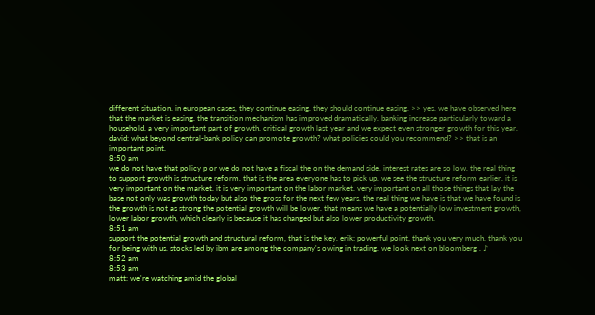different situation. in european cases, they continue easing. they should continue easing. >> yes. we have observed here that the market is easing. the transition mechanism has improved dramatically. banking increase particularly toward a household. a very important part of growth. critical growth last year and we expect even stronger growth for this year. david: what beyond central-bank policy can promote growth? what policies could you recommend? >> that is an important point.
8:50 am
we do not have that policy p or we do not have a fiscal the on the demand side. interest rates are so low. the real thing to support growth is structure reform. that is the area everyone has to pick up. we see the structure reform earlier. it is very important on the market. it is very important on the labor market. very important on all those things that lay the base not only was growth today but also the gross for the next few years. the real thing we have is that we have found is the growth is not as strong the potential growth will be lower. that means we have a potentially low investment growth, lower labor growth, which clearly is because it has changed but also lower productivity growth.
8:51 am
support the potential growth and structural reform, that is the key. erik: powerful point. thank you very much. thank you for being with us. stocks led by ibm are among the company's owing in trading. we look next on bloomberg . ♪
8:52 am
8:53 am
matt: we're watching amid the global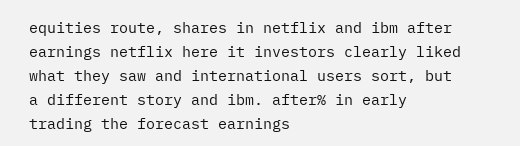equities route, shares in netflix and ibm after earnings netflix here it investors clearly liked what they saw and international users sort, but a different story and ibm. after% in early trading the forecast earnings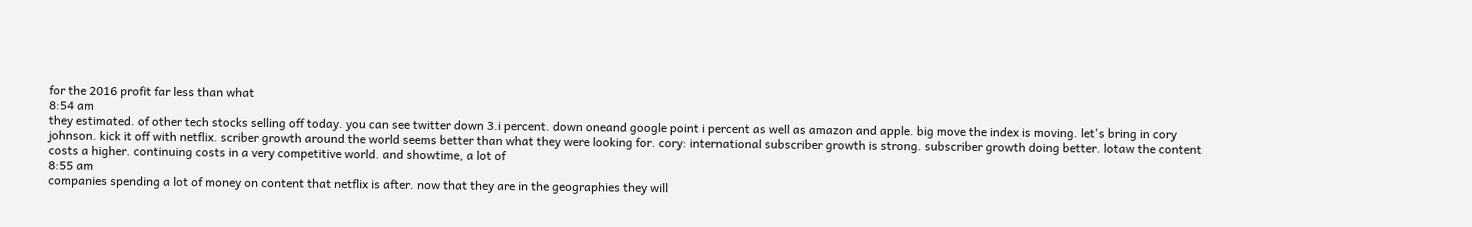for the 2016 profit far less than what
8:54 am
they estimated. of other tech stocks selling off today. you can see twitter down 3.i percent. down oneand google point i percent as well as amazon and apple. big move the index is moving. let's bring in cory johnson. kick it off with netflix. scriber growth around the world seems better than what they were looking for. cory: international subscriber growth is strong. subscriber growth doing better. lotaw the content costs a higher. continuing costs in a very competitive world. and showtime, a lot of
8:55 am
companies spending a lot of money on content that netflix is after. now that they are in the geographies they will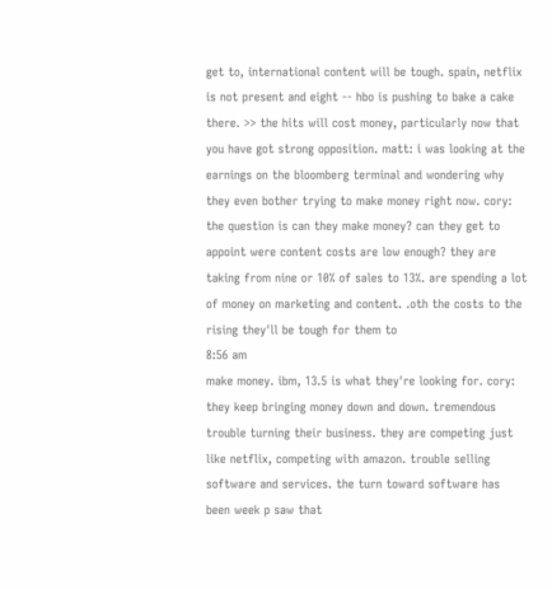get to, international content will be tough. spain, netflix is not present and eight -- hbo is pushing to bake a cake there. >> the hits will cost money, particularly now that you have got strong opposition. matt: i was looking at the earnings on the bloomberg terminal and wondering why they even bother trying to make money right now. cory: the question is can they make money? can they get to appoint were content costs are low enough? they are taking from nine or 10% of sales to 13%. are spending a lot of money on marketing and content. .oth the costs to the rising they'll be tough for them to
8:56 am
make money. ibm, 13.5 is what they're looking for. cory: they keep bringing money down and down. tremendous trouble turning their business. they are competing just like netflix, competing with amazon. trouble selling software and services. the turn toward software has been week p saw that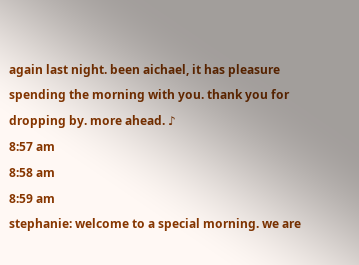again last night. been aichael, it has pleasure spending the morning with you. thank you for dropping by. more ahead. ♪
8:57 am
8:58 am
8:59 am
stephanie: welcome to a special morning. we are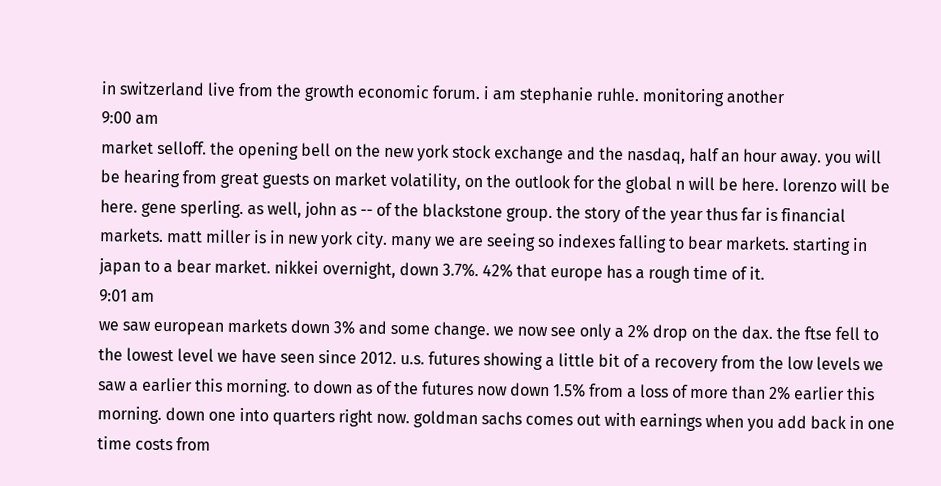in switzerland live from the growth economic forum. i am stephanie ruhle. monitoring another
9:00 am
market selloff. the opening bell on the new york stock exchange and the nasdaq, half an hour away. you will be hearing from great guests on market volatility, on the outlook for the global n will be here. lorenzo will be here. gene sperling. as well, john as -- of the blackstone group. the story of the year thus far is financial markets. matt miller is in new york city. many we are seeing so indexes falling to bear markets. starting in japan to a bear market. nikkei overnight, down 3.7%. 42% that europe has a rough time of it.
9:01 am
we saw european markets down 3% and some change. we now see only a 2% drop on the dax. the ftse fell to the lowest level we have seen since 2012. u.s. futures showing a little bit of a recovery from the low levels we saw a earlier this morning. to down as of the futures now down 1.5% from a loss of more than 2% earlier this morning. down one into quarters right now. goldman sachs comes out with earnings when you add back in one time costs from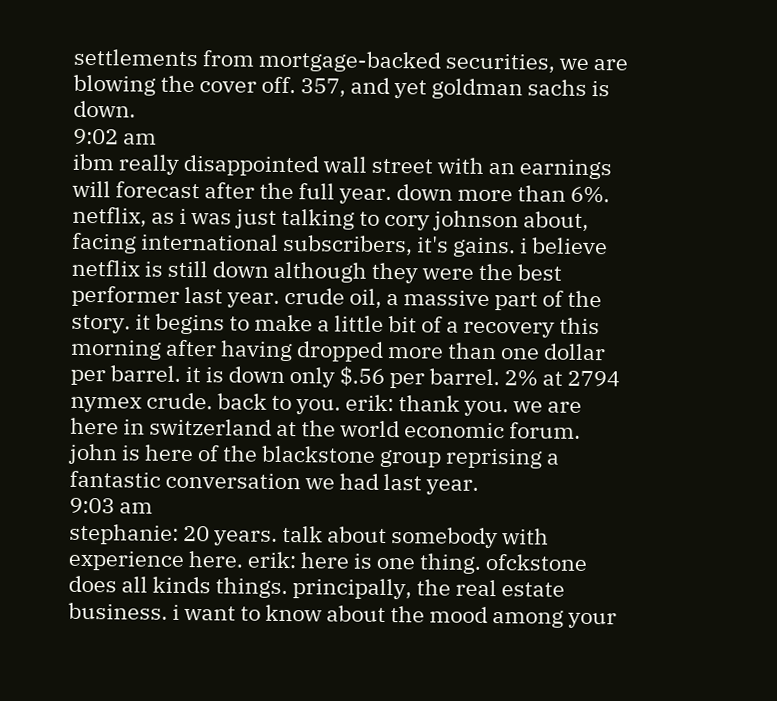settlements from mortgage-backed securities, we are blowing the cover off. 357, and yet goldman sachs is down.
9:02 am
ibm really disappointed wall street with an earnings will forecast after the full year. down more than 6%. netflix, as i was just talking to cory johnson about, facing international subscribers, it's gains. i believe netflix is still down although they were the best performer last year. crude oil, a massive part of the story. it begins to make a little bit of a recovery this morning after having dropped more than one dollar per barrel. it is down only $.56 per barrel. 2% at 2794 nymex crude. back to you. erik: thank you. we are here in switzerland at the world economic forum. john is here of the blackstone group reprising a fantastic conversation we had last year.
9:03 am
stephanie: 20 years. talk about somebody with experience here. erik: here is one thing. ofckstone does all kinds things. principally, the real estate business. i want to know about the mood among your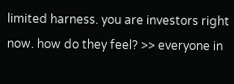limited harness. you are investors right now. how do they feel? >> everyone in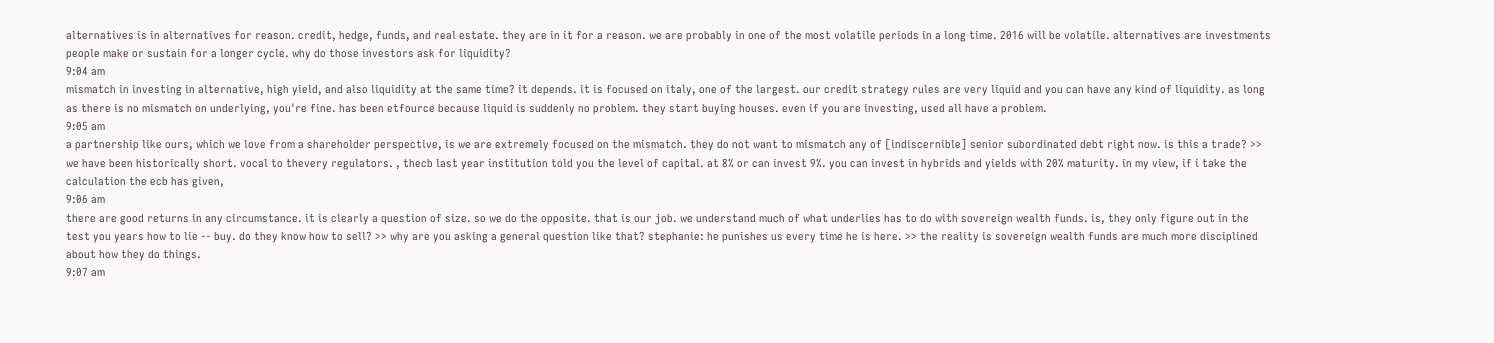alternatives is in alternatives for reason. credit, hedge, funds, and real estate. they are in it for a reason. we are probably in one of the most volatile periods in a long time. 2016 will be volatile. alternatives are investments people make or sustain for a longer cycle. why do those investors ask for liquidity?
9:04 am
mismatch in investing in alternative, high yield, and also liquidity at the same time? it depends. it is focused on italy, one of the largest. our credit strategy rules are very liquid and you can have any kind of liquidity. as long as there is no mismatch on underlying, you're fine. has been etfource because liquid is suddenly no problem. they start buying houses. even if you are investing, used all have a problem.
9:05 am
a partnership like ours, which we love from a shareholder perspective, is we are extremely focused on the mismatch. they do not want to mismatch any of [indiscernible] senior subordinated debt right now. is this a trade? >> we have been historically short. vocal to thevery regulators. , thecb last year institution told you the level of capital. at 8% or can invest 9%. you can invest in hybrids and yields with 20% maturity. in my view, if i take the calculation the ecb has given,
9:06 am
there are good returns in any circumstance. it is clearly a question of size. so we do the opposite. that is our job. we understand much of what underlies has to do with sovereign wealth funds. is, they only figure out in the test you years how to lie -- buy. do they know how to sell? >> why are you asking a general question like that? stephanie: he punishes us every time he is here. >> the reality is sovereign wealth funds are much more disciplined about how they do things.
9:07 am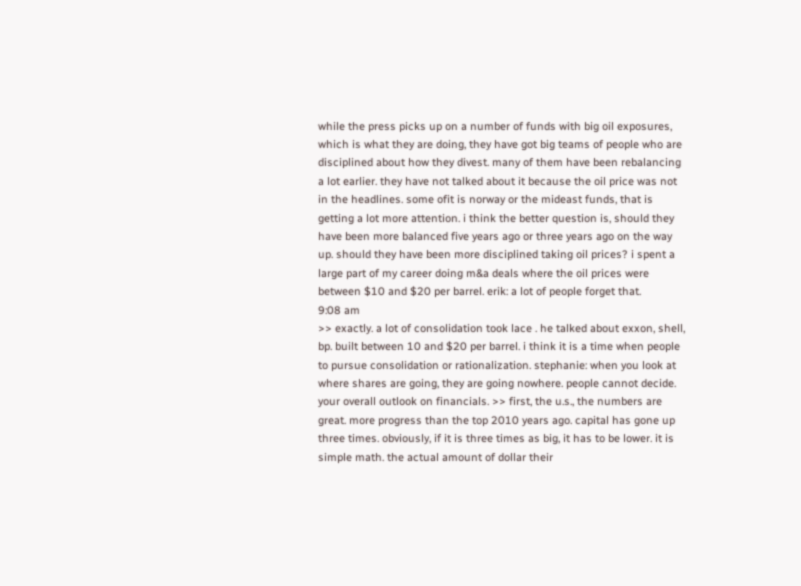while the press picks up on a number of funds with big oil exposures, which is what they are doing, they have got big teams of people who are disciplined about how they divest. many of them have been rebalancing a lot earlier. they have not talked about it because the oil price was not in the headlines. some ofit is norway or the mideast funds, that is getting a lot more attention. i think the better question is, should they have been more balanced five years ago or three years ago on the way up. should they have been more disciplined taking oil prices? i spent a large part of my career doing m&a deals where the oil prices were between $10 and $20 per barrel. erik: a lot of people forget that.
9:08 am
>> exactly. a lot of consolidation took lace . he talked about exxon, shell, bp. built between 10 and $20 per barrel. i think it is a time when people to pursue consolidation or rationalization. stephanie: when you look at where shares are going, they are going nowhere. people cannot decide. your overall outlook on financials. >> first, the u.s., the numbers are great. more progress than the top 2010 years ago. capital has gone up three times. obviously, if it is three times as big, it has to be lower. it is simple math. the actual amount of dollar their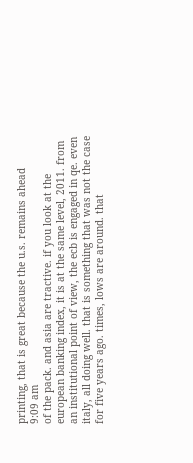printing, that is great because the u.s. remains ahead
9:09 am
of the pack. and asia are tractive. if you look at the european banking index, it is at the same level, 2011. from an institutional point of view, the ecb is engaged in qe. even italy, all doing well. that is something that was not the case for five years ago. times, lows are around. that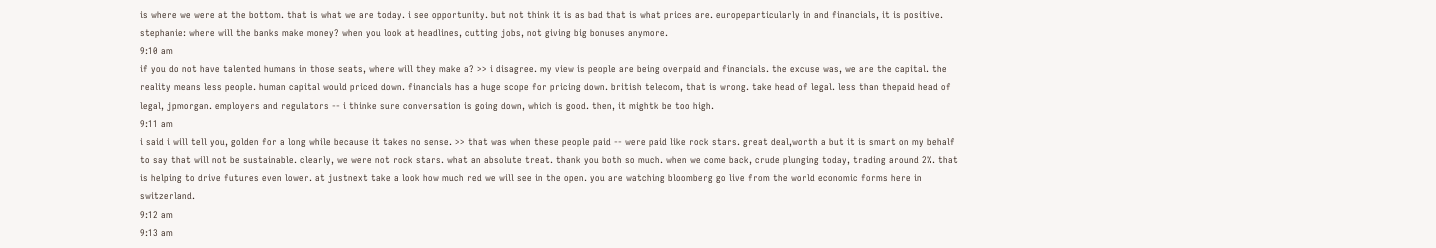is where we were at the bottom. that is what we are today. i see opportunity. but not think it is as bad that is what prices are. europeparticularly in and financials, it is positive. stephanie: where will the banks make money? when you look at headlines, cutting jobs, not giving big bonuses anymore.
9:10 am
if you do not have talented humans in those seats, where will they make a? >> i disagree. my view is people are being overpaid and financials. the excuse was, we are the capital. the reality means less people. human capital would priced down. financials has a huge scope for pricing down. british telecom, that is wrong. take head of legal. less than thepaid head of legal, jpmorgan. employers and regulators -- i thinke sure conversation is going down, which is good. then, it mightk be too high.
9:11 am
i said i will tell you, golden for a long while because it takes no sense. >> that was when these people paid -- were paid like rock stars. great deal,worth a but it is smart on my behalf to say that will not be sustainable. clearly, we were not rock stars. what an absolute treat. thank you both so much. when we come back, crude plunging today, trading around 2%. that is helping to drive futures even lower. at justnext take a look how much red we will see in the open. you are watching bloomberg go live from the world economic forms here in switzerland.
9:12 am
9:13 am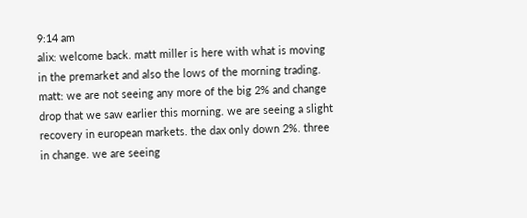9:14 am
alix: welcome back. matt miller is here with what is moving in the premarket and also the lows of the morning trading. matt: we are not seeing any more of the big 2% and change drop that we saw earlier this morning. we are seeing a slight recovery in european markets. the dax only down 2%. three in change. we are seeing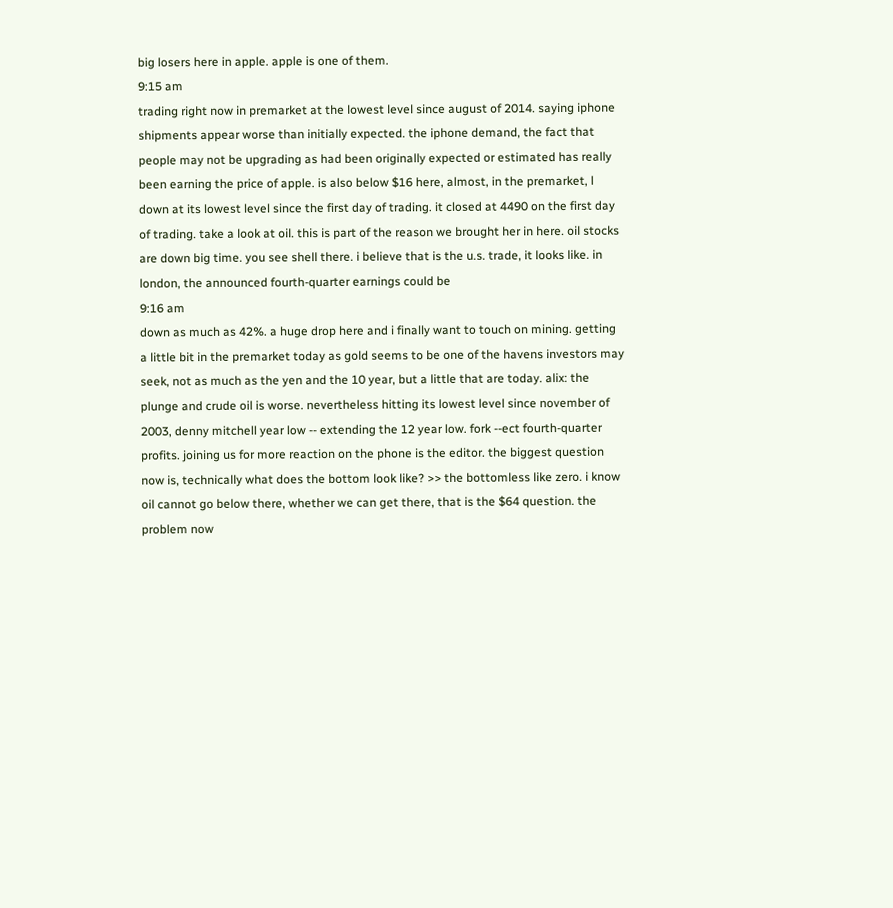big losers here in apple. apple is one of them.
9:15 am
trading right now in premarket at the lowest level since august of 2014. saying iphone shipments appear worse than initially expected. the iphone demand, the fact that people may not be upgrading as had been originally expected or estimated has really been earning the price of apple. is also below $16 here, almost, in the premarket, l down at its lowest level since the first day of trading. it closed at 4490 on the first day of trading. take a look at oil. this is part of the reason we brought her in here. oil stocks are down big time. you see shell there. i believe that is the u.s. trade, it looks like. in london, the announced fourth-quarter earnings could be
9:16 am
down as much as 42%. a huge drop here and i finally want to touch on mining. getting a little bit in the premarket today as gold seems to be one of the havens investors may seek, not as much as the yen and the 10 year, but a little that are today. alix: the plunge and crude oil is worse. nevertheless hitting its lowest level since november of 2003, denny mitchell year low -- extending the 12 year low. fork --ect fourth-quarter profits. joining us for more reaction on the phone is the editor. the biggest question now is, technically what does the bottom look like? >> the bottomless like zero. i know oil cannot go below there, whether we can get there, that is the $64 question. the problem now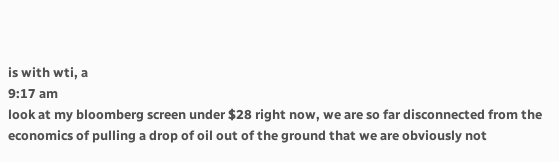is with wti, a
9:17 am
look at my bloomberg screen under $28 right now, we are so far disconnected from the economics of pulling a drop of oil out of the ground that we are obviously not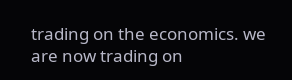trading on the economics. we are now trading on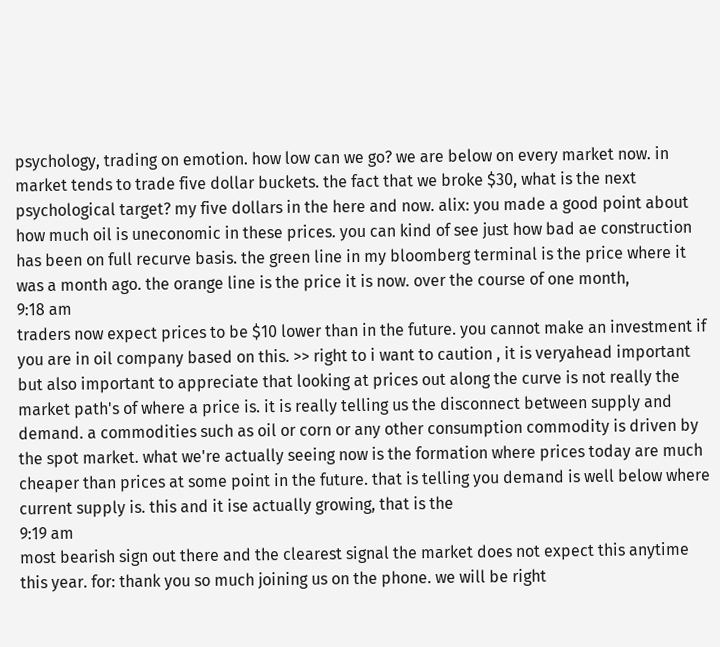psychology, trading on emotion. how low can we go? we are below on every market now. in market tends to trade five dollar buckets. the fact that we broke $30, what is the next psychological target? my five dollars in the here and now. alix: you made a good point about how much oil is uneconomic in these prices. you can kind of see just how bad ae construction has been on full recurve basis. the green line in my bloomberg terminal is the price where it was a month ago. the orange line is the price it is now. over the course of one month,
9:18 am
traders now expect prices to be $10 lower than in the future. you cannot make an investment if you are in oil company based on this. >> right to i want to caution , it is veryahead important but also important to appreciate that looking at prices out along the curve is not really the market path's of where a price is. it is really telling us the disconnect between supply and demand. a commodities such as oil or corn or any other consumption commodity is driven by the spot market. what we're actually seeing now is the formation where prices today are much cheaper than prices at some point in the future. that is telling you demand is well below where current supply is. this and it ise actually growing, that is the
9:19 am
most bearish sign out there and the clearest signal the market does not expect this anytime this year. for: thank you so much joining us on the phone. we will be right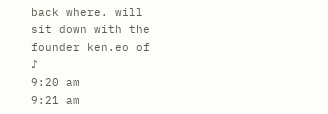back where. will sit down with the founder ken.eo of ♪
9:20 am
9:21 am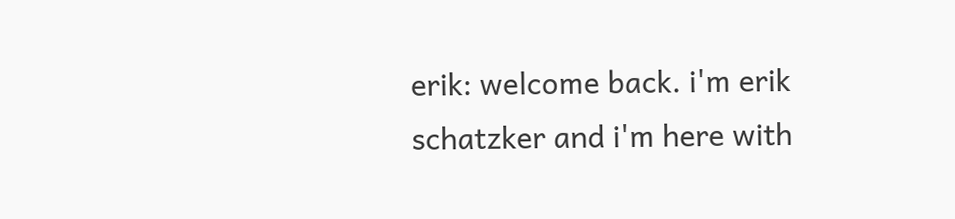erik: welcome back. i'm erik schatzker and i'm here with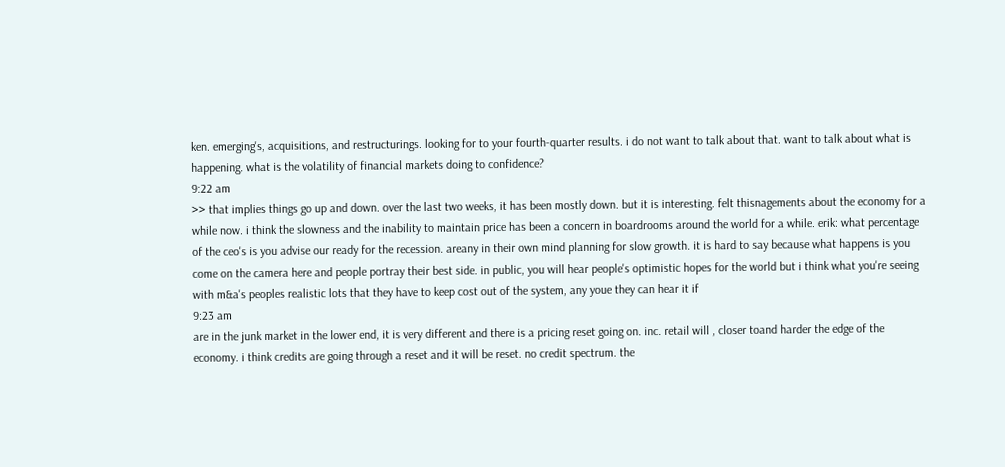ken. emerging's, acquisitions, and restructurings. looking for to your fourth-quarter results. i do not want to talk about that. want to talk about what is happening. what is the volatility of financial markets doing to confidence?
9:22 am
>> that implies things go up and down. over the last two weeks, it has been mostly down. but it is interesting. felt thisnagements about the economy for a while now. i think the slowness and the inability to maintain price has been a concern in boardrooms around the world for a while. erik: what percentage of the ceo's is you advise our ready for the recession. areany in their own mind planning for slow growth. it is hard to say because what happens is you come on the camera here and people portray their best side. in public, you will hear people's optimistic hopes for the world but i think what you're seeing with m&a's peoples realistic lots that they have to keep cost out of the system, any youe they can hear it if
9:23 am
are in the junk market in the lower end, it is very different and there is a pricing reset going on. inc. retail will , closer toand harder the edge of the economy. i think credits are going through a reset and it will be reset. no credit spectrum. the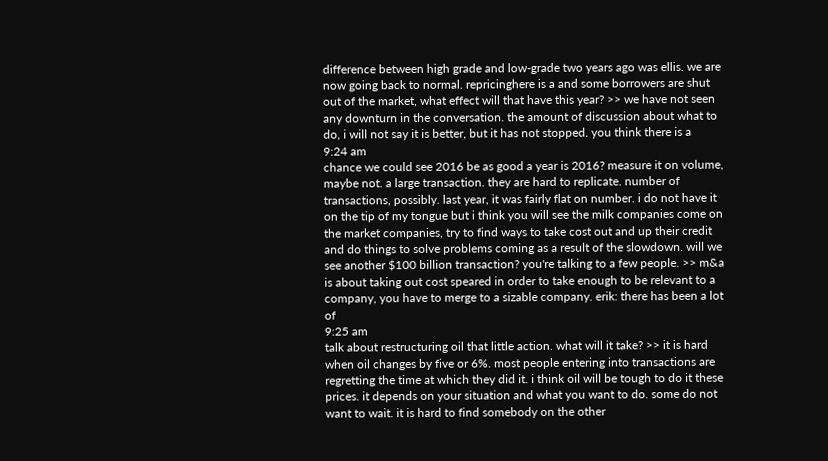difference between high grade and low-grade two years ago was ellis. we are now going back to normal. repricinghere is a and some borrowers are shut out of the market, what effect will that have this year? >> we have not seen any downturn in the conversation. the amount of discussion about what to do, i will not say it is better, but it has not stopped. you think there is a
9:24 am
chance we could see 2016 be as good a year is 2016? measure it on volume, maybe not. a large transaction. they are hard to replicate. number of transactions, possibly. last year, it was fairly flat on number. i do not have it on the tip of my tongue but i think you will see the milk companies come on the market companies, try to find ways to take cost out and up their credit and do things to solve problems coming as a result of the slowdown. will we see another $100 billion transaction? you're talking to a few people. >> m&a is about taking out cost speared in order to take enough to be relevant to a company, you have to merge to a sizable company. erik: there has been a lot of
9:25 am
talk about restructuring oil that little action. what will it take? >> it is hard when oil changes by five or 6%. most people entering into transactions are regretting the time at which they did it. i think oil will be tough to do it these prices. it depends on your situation and what you want to do. some do not want to wait. it is hard to find somebody on the other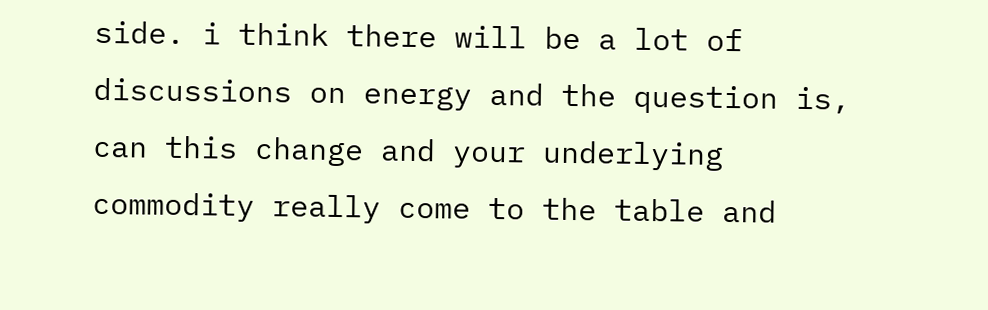side. i think there will be a lot of discussions on energy and the question is, can this change and your underlying commodity really come to the table and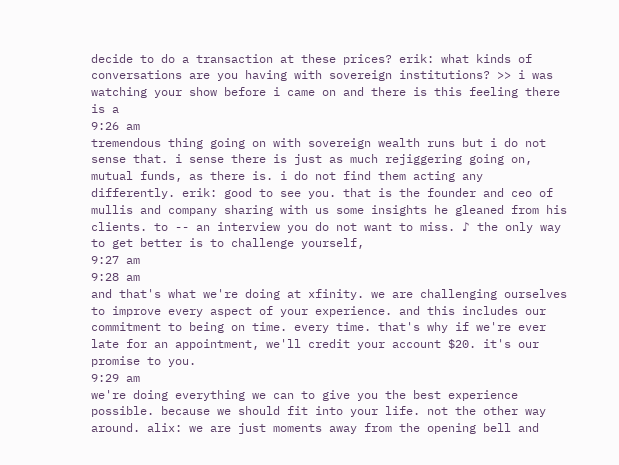decide to do a transaction at these prices? erik: what kinds of conversations are you having with sovereign institutions? >> i was watching your show before i came on and there is this feeling there is a
9:26 am
tremendous thing going on with sovereign wealth runs but i do not sense that. i sense there is just as much rejiggering going on, mutual funds, as there is. i do not find them acting any differently. erik: good to see you. that is the founder and ceo of mullis and company sharing with us some insights he gleaned from his clients. to -- an interview you do not want to miss. ♪ the only way to get better is to challenge yourself,
9:27 am
9:28 am
and that's what we're doing at xfinity. we are challenging ourselves to improve every aspect of your experience. and this includes our commitment to being on time. every time. that's why if we're ever late for an appointment, we'll credit your account $20. it's our promise to you.
9:29 am
we're doing everything we can to give you the best experience possible. because we should fit into your life. not the other way around. alix: we are just moments away from the opening bell and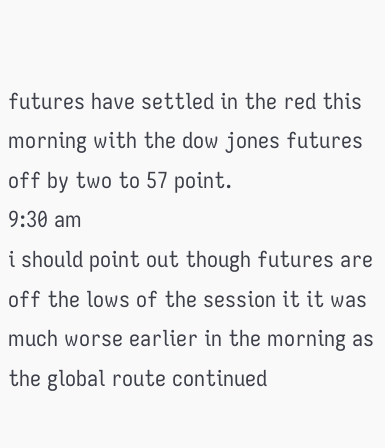futures have settled in the red this morning with the dow jones futures off by two to 57 point.
9:30 am
i should point out though futures are off the lows of the session it it was much worse earlier in the morning as the global route continued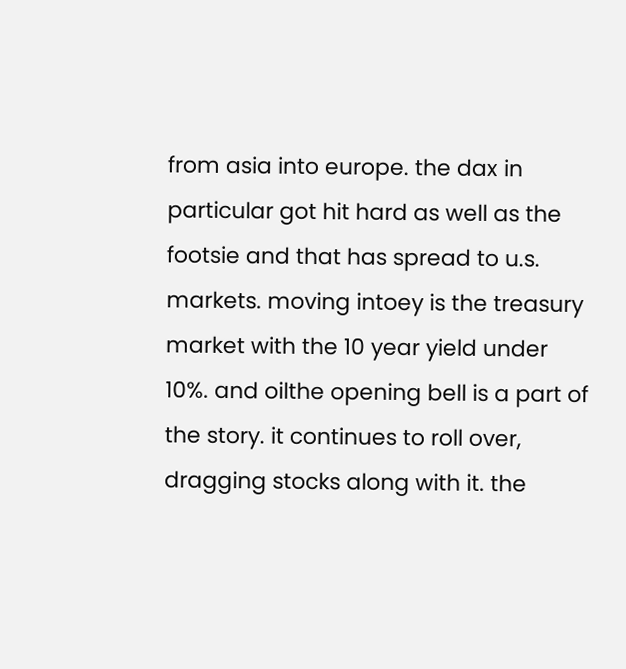from asia into europe. the dax in particular got hit hard as well as the footsie and that has spread to u.s. markets. moving intoey is the treasury market with the 10 year yield under 10%. and oilthe opening bell is a part of the story. it continues to roll over, dragging stocks along with it. the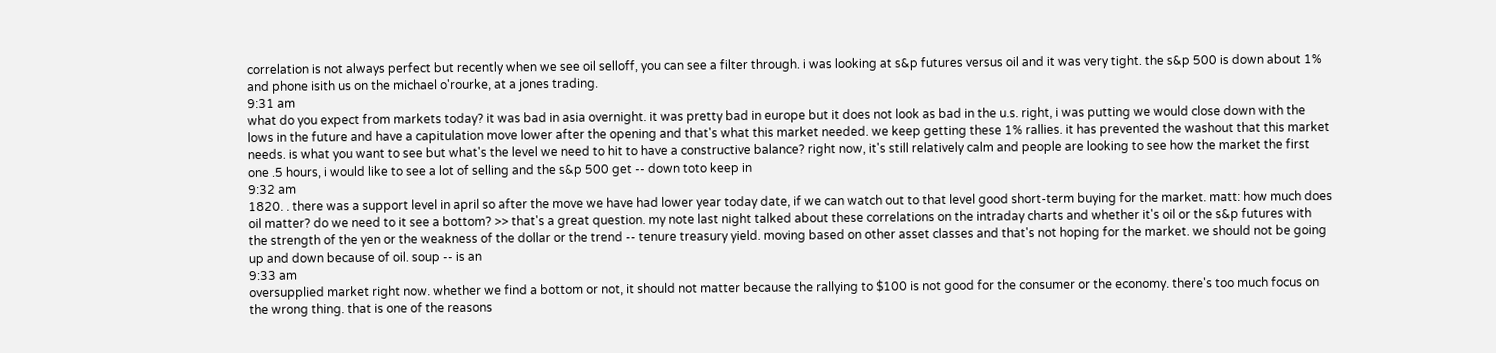correlation is not always perfect but recently when we see oil selloff, you can see a filter through. i was looking at s&p futures versus oil and it was very tight. the s&p 500 is down about 1% and phone isith us on the michael o'rourke, at a jones trading.
9:31 am
what do you expect from markets today? it was bad in asia overnight. it was pretty bad in europe but it does not look as bad in the u.s. right, i was putting we would close down with the lows in the future and have a capitulation move lower after the opening and that's what this market needed. we keep getting these 1% rallies. it has prevented the washout that this market needs. is what you want to see but what's the level we need to hit to have a constructive balance? right now, it's still relatively calm and people are looking to see how the market the first one .5 hours, i would like to see a lot of selling and the s&p 500 get -- down toto keep in
9:32 am
1820. . there was a support level in april so after the move we have had lower year today date, if we can watch out to that level good short-term buying for the market. matt: how much does oil matter? do we need to it see a bottom? >> that's a great question. my note last night talked about these correlations on the intraday charts and whether it's oil or the s&p futures with the strength of the yen or the weakness of the dollar or the trend -- tenure treasury yield. moving based on other asset classes and that's not hoping for the market. we should not be going up and down because of oil. soup -- is an
9:33 am
oversupplied market right now. whether we find a bottom or not, it should not matter because the rallying to $100 is not good for the consumer or the economy. there's too much focus on the wrong thing. that is one of the reasons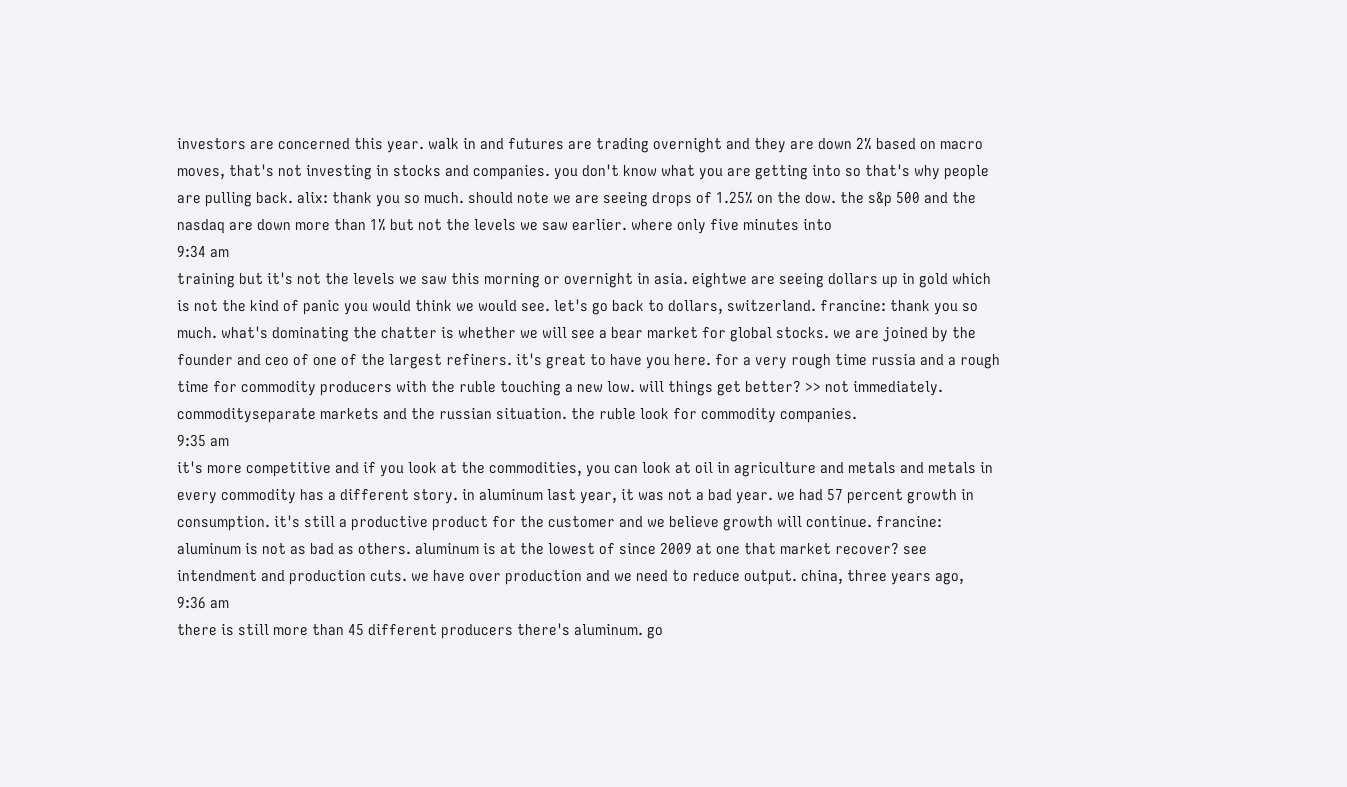investors are concerned this year. walk in and futures are trading overnight and they are down 2% based on macro moves, that's not investing in stocks and companies. you don't know what you are getting into so that's why people are pulling back. alix: thank you so much. should note we are seeing drops of 1.25% on the dow. the s&p 500 and the nasdaq are down more than 1% but not the levels we saw earlier. where only five minutes into
9:34 am
training but it's not the levels we saw this morning or overnight in asia. eightwe are seeing dollars up in gold which is not the kind of panic you would think we would see. let's go back to dollars, switzerland. francine: thank you so much. what's dominating the chatter is whether we will see a bear market for global stocks. we are joined by the founder and ceo of one of the largest refiners. it's great to have you here. for a very rough time russia and a rough time for commodity producers with the ruble touching a new low. will things get better? >> not immediately. commodityseparate markets and the russian situation. the ruble look for commodity companies.
9:35 am
it's more competitive and if you look at the commodities, you can look at oil in agriculture and metals and metals in every commodity has a different story. in aluminum last year, it was not a bad year. we had 57 percent growth in consumption. it's still a productive product for the customer and we believe growth will continue. francine: aluminum is not as bad as others. aluminum is at the lowest of since 2009 at one that market recover? see intendment and production cuts. we have over production and we need to reduce output. china, three years ago,
9:36 am
there is still more than 45 different producers there's aluminum. go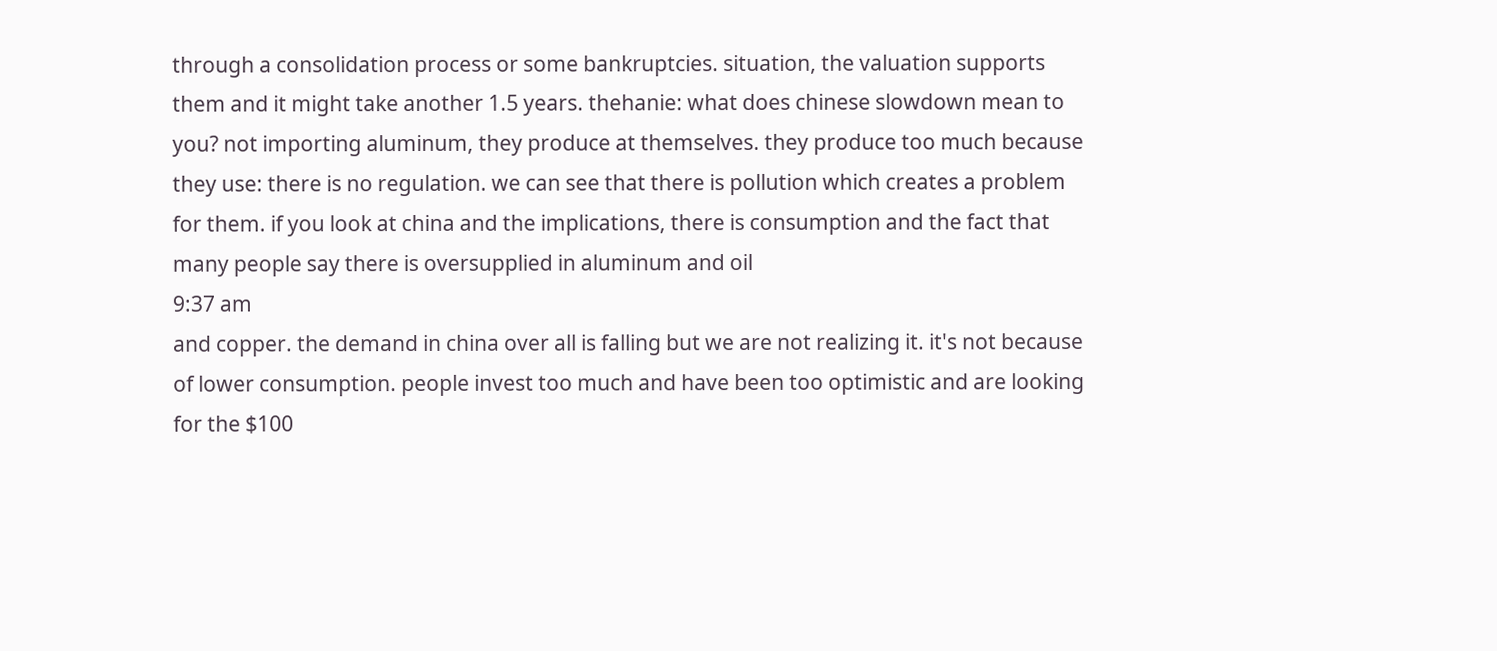through a consolidation process or some bankruptcies. situation, the valuation supports them and it might take another 1.5 years. thehanie: what does chinese slowdown mean to you? not importing aluminum, they produce at themselves. they produce too much because they use: there is no regulation. we can see that there is pollution which creates a problem for them. if you look at china and the implications, there is consumption and the fact that many people say there is oversupplied in aluminum and oil
9:37 am
and copper. the demand in china over all is falling but we are not realizing it. it's not because of lower consumption. people invest too much and have been too optimistic and are looking for the $100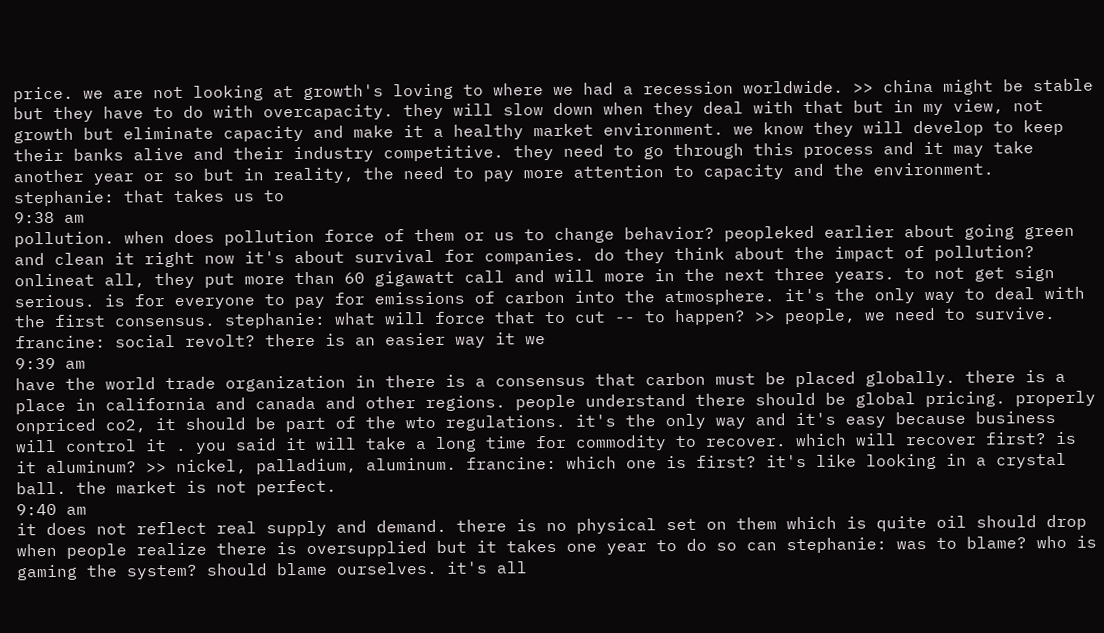price. we are not looking at growth's loving to where we had a recession worldwide. >> china might be stable but they have to do with overcapacity. they will slow down when they deal with that but in my view, not growth but eliminate capacity and make it a healthy market environment. we know they will develop to keep their banks alive and their industry competitive. they need to go through this process and it may take another year or so but in reality, the need to pay more attention to capacity and the environment. stephanie: that takes us to
9:38 am
pollution. when does pollution force of them or us to change behavior? peopleked earlier about going green and clean it right now it's about survival for companies. do they think about the impact of pollution? onlineat all, they put more than 60 gigawatt call and will more in the next three years. to not get sign serious. is for everyone to pay for emissions of carbon into the atmosphere. it's the only way to deal with the first consensus. stephanie: what will force that to cut -- to happen? >> people, we need to survive. francine: social revolt? there is an easier way it we
9:39 am
have the world trade organization in there is a consensus that carbon must be placed globally. there is a place in california and canada and other regions. people understand there should be global pricing. properly onpriced co2, it should be part of the wto regulations. it's the only way and it's easy because business will control it . you said it will take a long time for commodity to recover. which will recover first? is it aluminum? >> nickel, palladium, aluminum. francine: which one is first? it's like looking in a crystal ball. the market is not perfect.
9:40 am
it does not reflect real supply and demand. there is no physical set on them which is quite oil should drop when people realize there is oversupplied but it takes one year to do so can stephanie: was to blame? who is gaming the system? should blame ourselves. it's all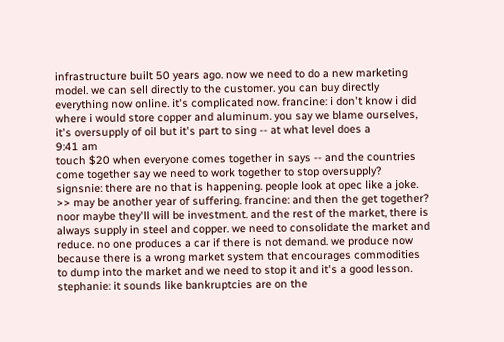infrastructure built 50 years ago. now we need to do a new marketing model. we can sell directly to the customer. you can buy directly everything now online. it's complicated now. francine: i don't know i did where i would store copper and aluminum. you say we blame ourselves, it's oversupply of oil but it's part to sing -- at what level does a
9:41 am
touch $20 when everyone comes together in says -- and the countries come together say we need to work together to stop oversupply? signsnie: there are no that is happening. people look at opec like a joke. >> may be another year of suffering. francine: and then the get together? noor maybe they'll will be investment. and the rest of the market, there is always supply in steel and copper. we need to consolidate the market and reduce. no one produces a car if there is not demand. we produce now because there is a wrong market system that encourages commodities to dump into the market and we need to stop it and it's a good lesson. stephanie: it sounds like bankruptcies are on the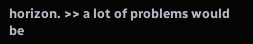horizon. >> a lot of problems would be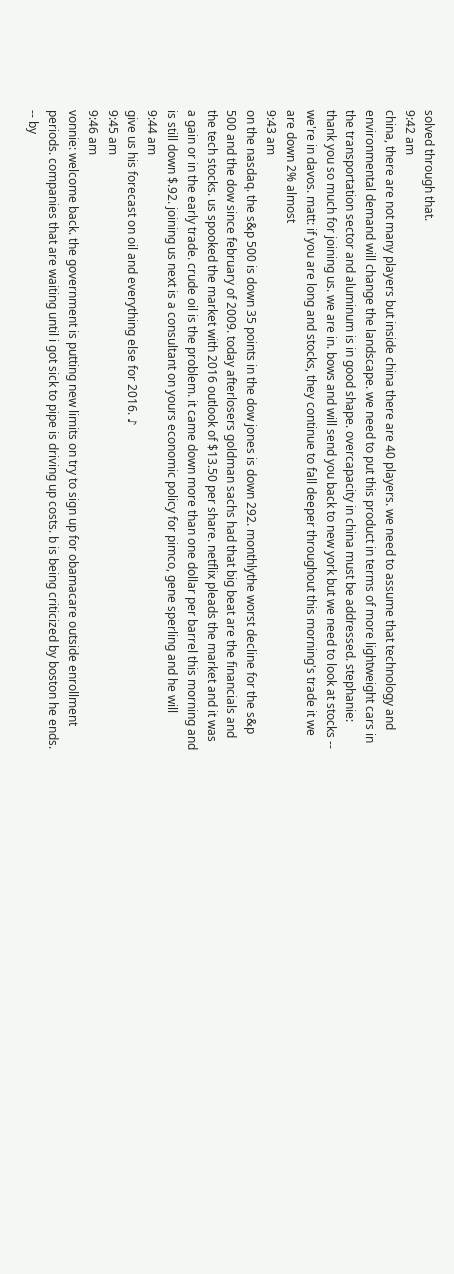solved through that.
9:42 am
china, there are not many players but inside china there are 40 players. we need to assume that technology and environmental demand will change the landscape. we need to put this product in terms of more lightweight cars in the transportation sector and aluminum is in good shape. overcapacity in china must be addressed. stephanie: thank you so much for joining us. we are in. bows and will send you back to new york but we need to look at stocks -- we're in davos. matt: if you are long and stocks, they continue to fall deeper throughout this morning's trade it we are down 2% almost
9:43 am
on the nasdaq. the s&p 500 is down 35 points in the dow jones is down 292. monthlythe worst decline for the s&p 500 and the dow since february of 2009. today afterlosers goldman sachs had that big beat are the financials and the tech stocks. us spooked the market with 2016 outlook of $13.50 per share. netflix pleads the market and it was a gain or in the early trade. crude oil is the problem. it came down more than one dollar per barrel this morning and is still down $.92. joining us next is a consultant on yours economic policy for pimco, gene sperling and he will
9:44 am
give us his forecast on oil and everything else for 2016. ♪
9:45 am
9:46 am
vonnie: welcome back. the government is putting new limits on try to sign up for obamacare outside enrollment periods. companies that are waiting until i got sick to pipe is driving up costs. b is being criticized by boston he ends. -- by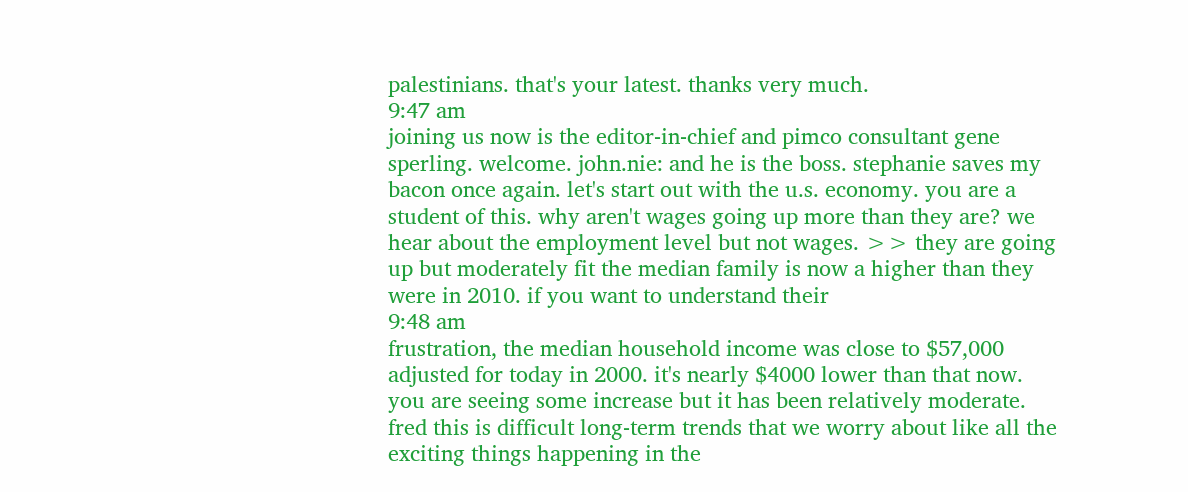palestinians. that's your latest. thanks very much.
9:47 am
joining us now is the editor-in-chief and pimco consultant gene sperling. welcome. john.nie: and he is the boss. stephanie saves my bacon once again. let's start out with the u.s. economy. you are a student of this. why aren't wages going up more than they are? we hear about the employment level but not wages. >> they are going up but moderately fit the median family is now a higher than they were in 2010. if you want to understand their
9:48 am
frustration, the median household income was close to $57,000 adjusted for today in 2000. it's nearly $4000 lower than that now. you are seeing some increase but it has been relatively moderate. fred this is difficult long-term trends that we worry about like all the exciting things happening in the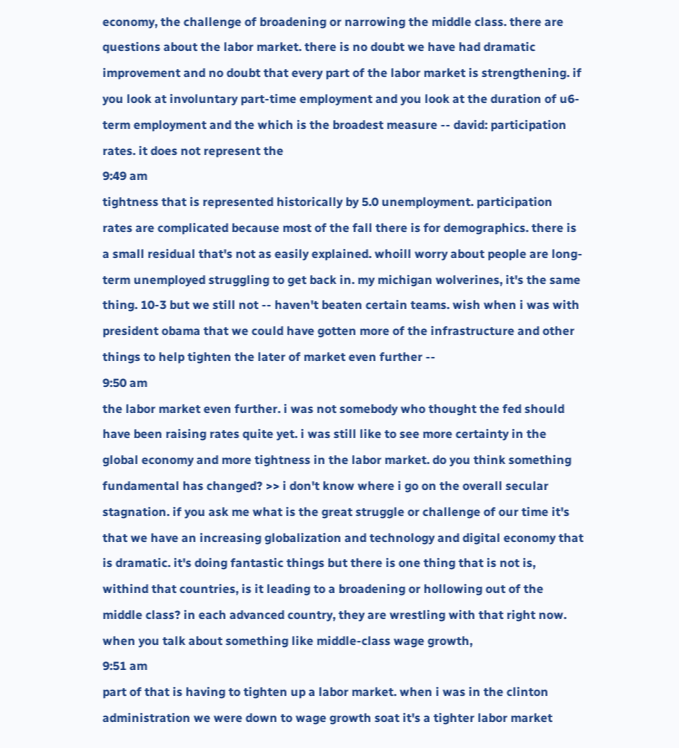economy, the challenge of broadening or narrowing the middle class. there are questions about the labor market. there is no doubt we have had dramatic improvement and no doubt that every part of the labor market is strengthening. if you look at involuntary part-time employment and you look at the duration of u6-term employment and the which is the broadest measure -- david: participation rates. it does not represent the
9:49 am
tightness that is represented historically by 5.0 unemployment. participation rates are complicated because most of the fall there is for demographics. there is a small residual that's not as easily explained. whoill worry about people are long-term unemployed struggling to get back in. my michigan wolverines, it's the same thing. 10-3 but we still not -- haven't beaten certain teams. wish when i was with president obama that we could have gotten more of the infrastructure and other things to help tighten the later of market even further --
9:50 am
the labor market even further. i was not somebody who thought the fed should have been raising rates quite yet. i was still like to see more certainty in the global economy and more tightness in the labor market. do you think something fundamental has changed? >> i don't know where i go on the overall secular stagnation. if you ask me what is the great struggle or challenge of our time it's that we have an increasing globalization and technology and digital economy that is dramatic. it's doing fantastic things but there is one thing that is not is, withind that countries, is it leading to a broadening or hollowing out of the middle class? in each advanced country, they are wrestling with that right now. when you talk about something like middle-class wage growth,
9:51 am
part of that is having to tighten up a labor market. when i was in the clinton administration we were down to wage growth soat it's a tighter labor market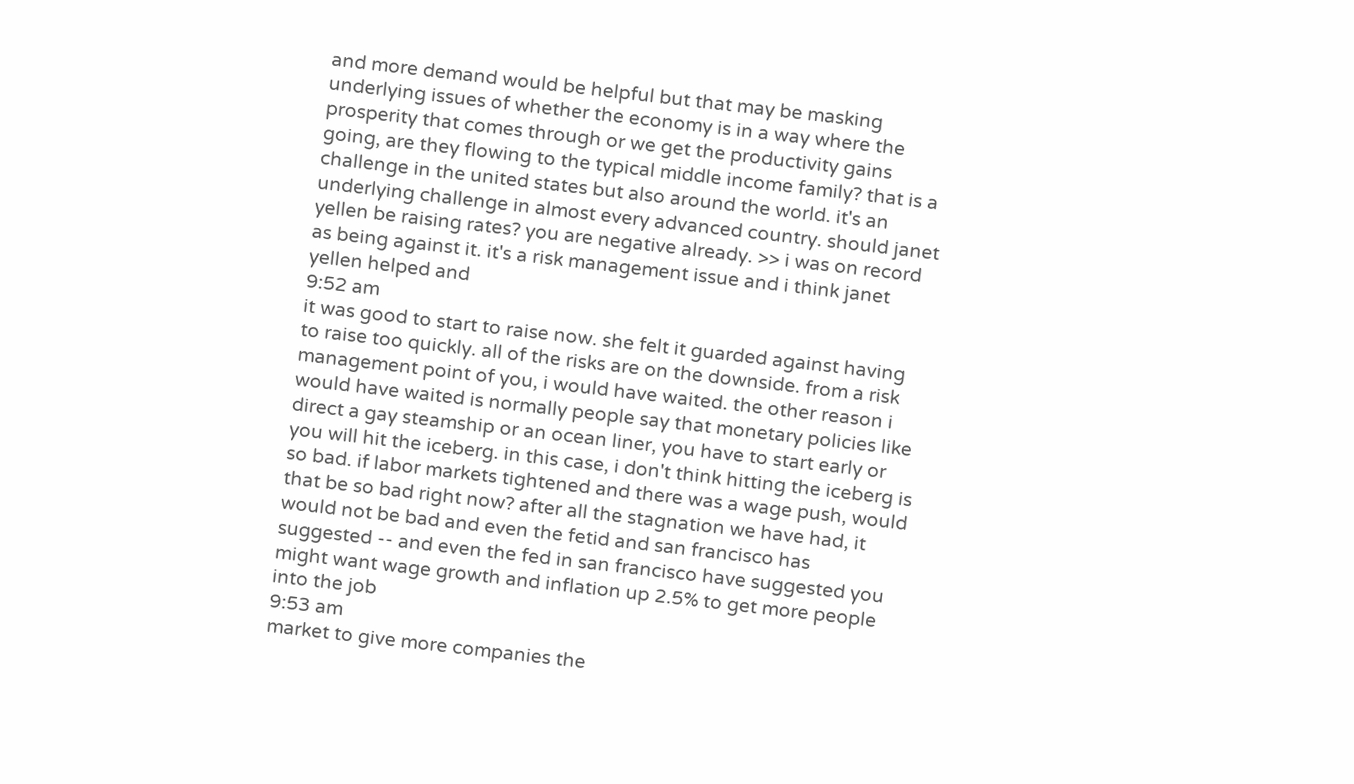and more demand would be helpful but that may be masking underlying issues of whether the economy is in a way where the prosperity that comes through or we get the productivity gains going, are they flowing to the typical middle income family? that is a challenge in the united states but also around the world. it's an underlying challenge in almost every advanced country. should janet yellen be raising rates? you are negative already. >> i was on record as being against it. it's a risk management issue and i think janet yellen helped and
9:52 am
it was good to start to raise now. she felt it guarded against having to raise too quickly. all of the risks are on the downside. from a risk management point of you, i would have waited. the other reason i would have waited is normally people say that monetary policies like direct a gay steamship or an ocean liner, you have to start early or you will hit the iceberg. in this case, i don't think hitting the iceberg is so bad. if labor markets tightened and there was a wage push, would that be so bad right now? after all the stagnation we have had, it would not be bad and even the fetid and san francisco has suggested -- and even the fed in san francisco have suggested you might want wage growth and inflation up 2.5% to get more people into the job
9:53 am
market to give more companies the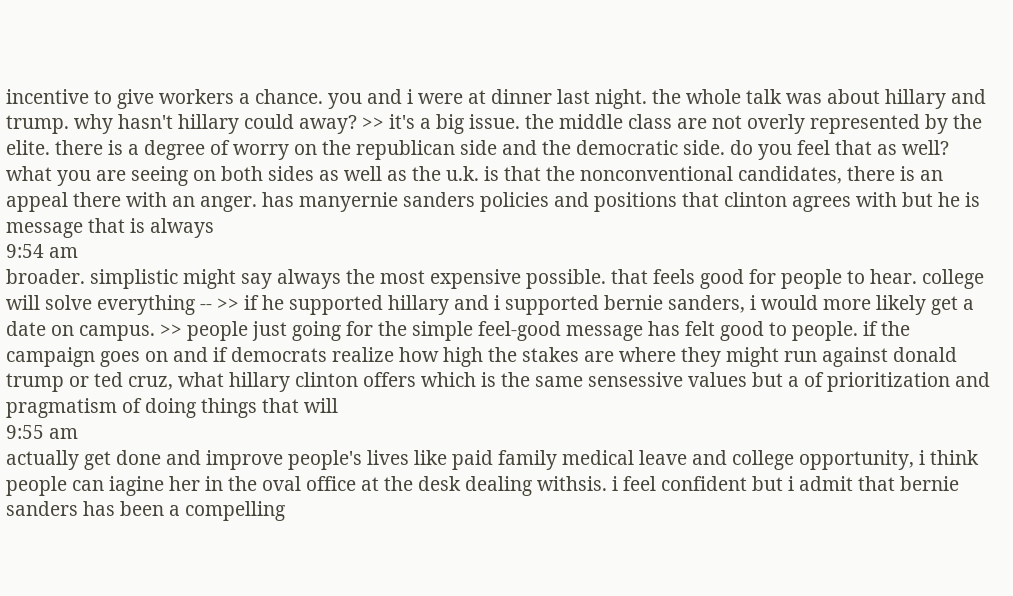incentive to give workers a chance. you and i were at dinner last night. the whole talk was about hillary and trump. why hasn't hillary could away? >> it's a big issue. the middle class are not overly represented by the elite. there is a degree of worry on the republican side and the democratic side. do you feel that as well? what you are seeing on both sides as well as the u.k. is that the nonconventional candidates, there is an appeal there with an anger. has manyernie sanders policies and positions that clinton agrees with but he is message that is always
9:54 am
broader. simplistic might say always the most expensive possible. that feels good for people to hear. college will solve everything -- >> if he supported hillary and i supported bernie sanders, i would more likely get a date on campus. >> people just going for the simple feel-good message has felt good to people. if the campaign goes on and if democrats realize how high the stakes are where they might run against donald trump or ted cruz, what hillary clinton offers which is the same sensessive values but a of prioritization and pragmatism of doing things that will
9:55 am
actually get done and improve people's lives like paid family medical leave and college opportunity, i think people can iagine her in the oval office at the desk dealing withsis. i feel confident but i admit that bernie sanders has been a compelling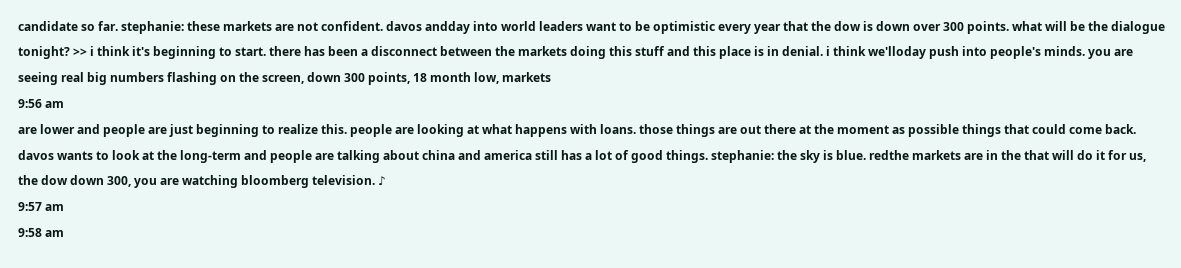candidate so far. stephanie: these markets are not confident. davos andday into world leaders want to be optimistic every year that the dow is down over 300 points. what will be the dialogue tonight? >> i think it's beginning to start. there has been a disconnect between the markets doing this stuff and this place is in denial. i think we'lloday push into people's minds. you are seeing real big numbers flashing on the screen, down 300 points, 18 month low, markets
9:56 am
are lower and people are just beginning to realize this. people are looking at what happens with loans. those things are out there at the moment as possible things that could come back. davos wants to look at the long-term and people are talking about china and america still has a lot of good things. stephanie: the sky is blue. redthe markets are in the that will do it for us, the dow down 300, you are watching bloomberg television. ♪
9:57 am
9:58 am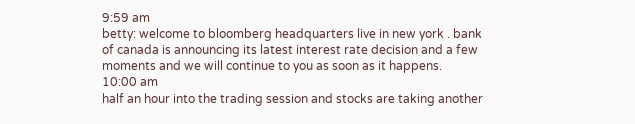9:59 am
betty: welcome to bloomberg headquarters live in new york . bank of canada is announcing its latest interest rate decision and a few moments and we will continue to you as soon as it happens.
10:00 am
half an hour into the trading session and stocks are taking another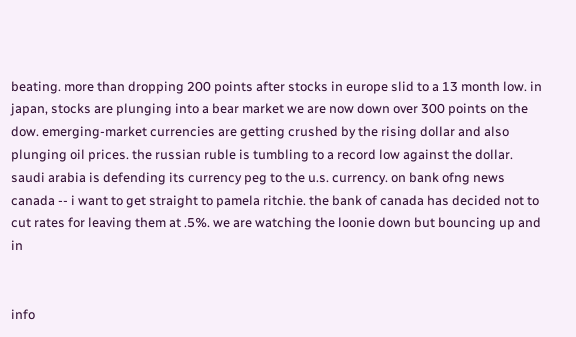beating. more than dropping 200 points after stocks in europe slid to a 13 month low. in japan, stocks are plunging into a bear market we are now down over 300 points on the dow. emerging-market currencies are getting crushed by the rising dollar and also plunging oil prices. the russian ruble is tumbling to a record low against the dollar. saudi arabia is defending its currency peg to the u.s. currency. on bank ofng news canada -- i want to get straight to pamela ritchie. the bank of canada has decided not to cut rates for leaving them at .5%. we are watching the loonie down but bouncing up and in


info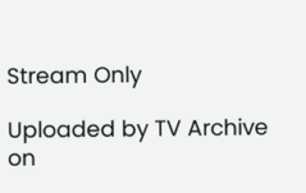Stream Only

Uploaded by TV Archive on